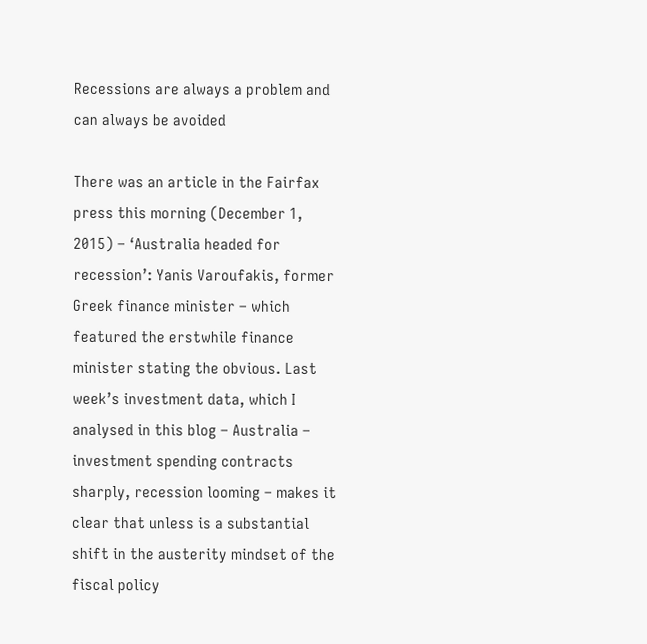Recessions are always a problem and can always be avoided

There was an article in the Fairfax press this morning (December 1, 2015) – ‘Australia headed for recession’: Yanis Varoufakis, former Greek finance minister – which featured the erstwhile finance minister stating the obvious. Last week’s investment data, which I analysed in this blog – Australia – investment spending contracts sharply, recession looming – makes it clear that unless is a substantial shift in the austerity mindset of the fiscal policy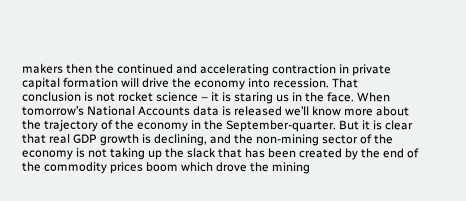makers then the continued and accelerating contraction in private capital formation will drive the economy into recession. That conclusion is not rocket science – it is staring us in the face. When tomorrow’s National Accounts data is released we’ll know more about the trajectory of the economy in the September-quarter. But it is clear that real GDP growth is declining, and the non-mining sector of the economy is not taking up the slack that has been created by the end of the commodity prices boom which drove the mining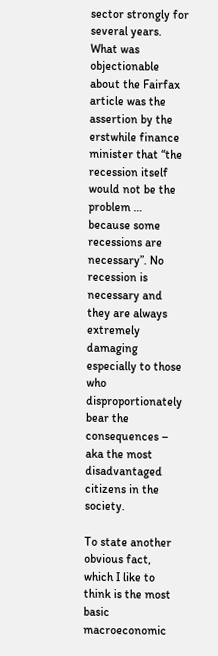sector strongly for several years. What was objectionable about the Fairfax article was the assertion by the erstwhile finance minister that “the recession itself would not be the problem … because some recessions are necessary”. No recession is necessary and they are always extremely damaging especially to those who disproportionately bear the consequences – aka the most disadvantaged citizens in the society.

To state another obvious fact, which I like to think is the most basic macroeconomic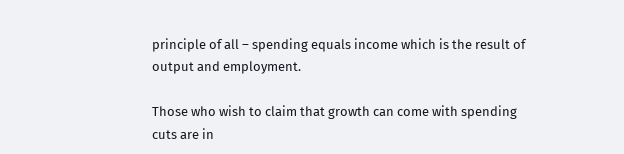principle of all – spending equals income which is the result of output and employment.

Those who wish to claim that growth can come with spending cuts are in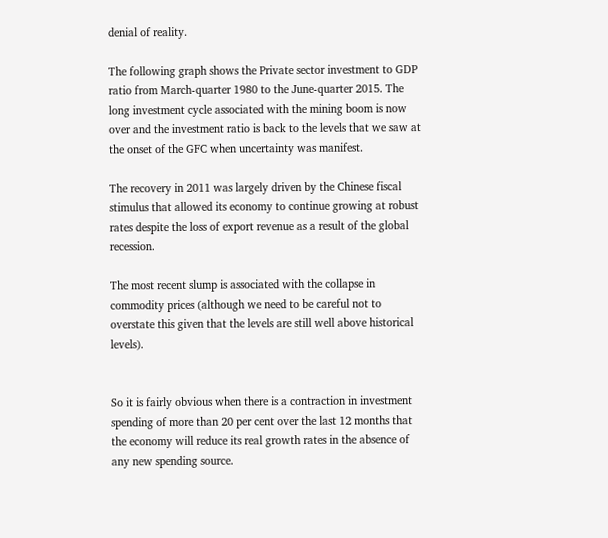denial of reality.

The following graph shows the Private sector investment to GDP ratio from March-quarter 1980 to the June-quarter 2015. The long investment cycle associated with the mining boom is now over and the investment ratio is back to the levels that we saw at the onset of the GFC when uncertainty was manifest.

The recovery in 2011 was largely driven by the Chinese fiscal stimulus that allowed its economy to continue growing at robust rates despite the loss of export revenue as a result of the global recession.

The most recent slump is associated with the collapse in commodity prices (although we need to be careful not to overstate this given that the levels are still well above historical levels).


So it is fairly obvious when there is a contraction in investment spending of more than 20 per cent over the last 12 months that the economy will reduce its real growth rates in the absence of any new spending source.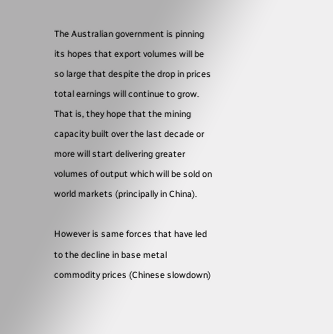The Australian government is pinning its hopes that export volumes will be so large that despite the drop in prices total earnings will continue to grow. That is, they hope that the mining capacity built over the last decade or more will start delivering greater volumes of output which will be sold on world markets (principally in China).

However is same forces that have led to the decline in base metal commodity prices (Chinese slowdown)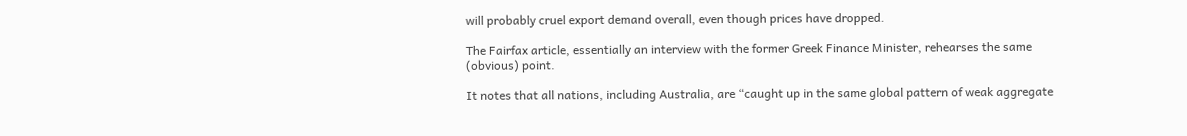will probably cruel export demand overall, even though prices have dropped.

The Fairfax article, essentially an interview with the former Greek Finance Minister, rehearses the same (obvious) point.

It notes that all nations, including Australia, are “caught up in the same global pattern of weak aggregate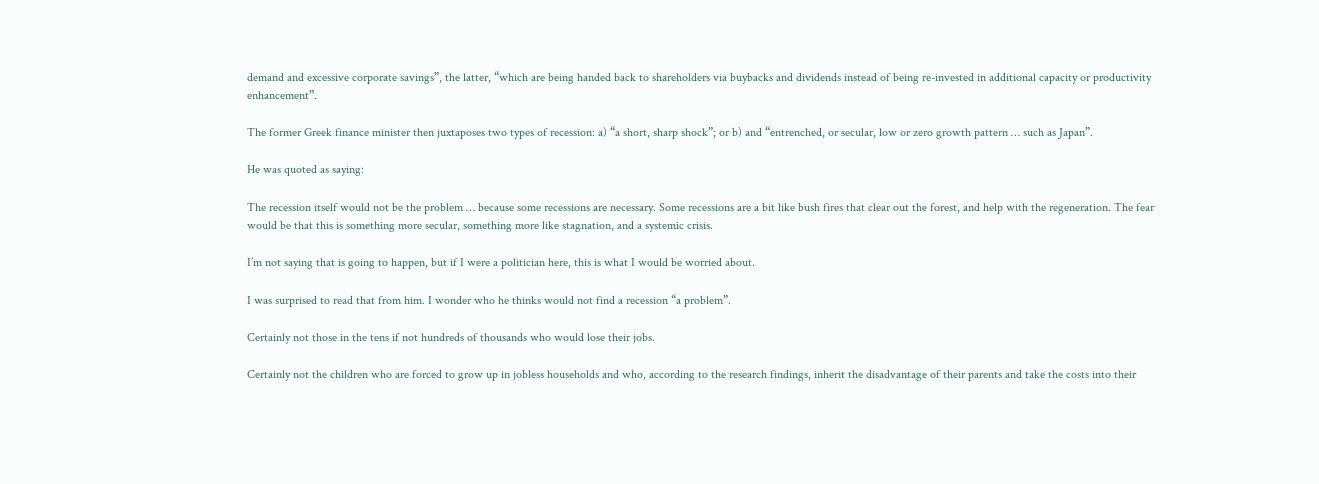demand and excessive corporate savings”, the latter, “which are being handed back to shareholders via buybacks and dividends instead of being re-invested in additional capacity or productivity enhancement”.

The former Greek finance minister then juxtaposes two types of recession: a) “a short, sharp shock”; or b) and “entrenched, or secular, low or zero growth pattern … such as Japan”.

He was quoted as saying:

The recession itself would not be the problem … because some recessions are necessary. Some recessions are a bit like bush fires that clear out the forest, and help with the regeneration. The fear would be that this is something more secular, something more like stagnation, and a systemic crisis.

I’m not saying that is going to happen, but if I were a politician here, this is what I would be worried about.

I was surprised to read that from him. I wonder who he thinks would not find a recession “a problem”.

Certainly not those in the tens if not hundreds of thousands who would lose their jobs.

Certainly not the children who are forced to grow up in jobless households and who, according to the research findings, inherit the disadvantage of their parents and take the costs into their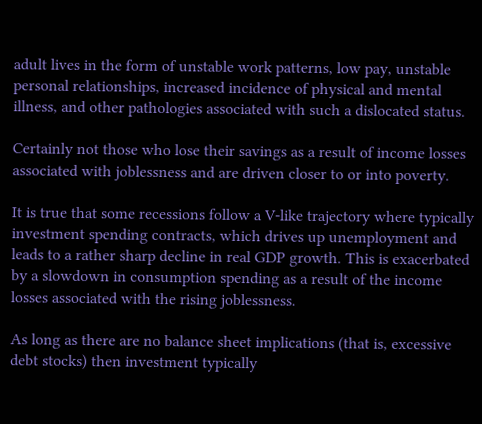adult lives in the form of unstable work patterns, low pay, unstable personal relationships, increased incidence of physical and mental illness, and other pathologies associated with such a dislocated status.

Certainly not those who lose their savings as a result of income losses associated with joblessness and are driven closer to or into poverty.

It is true that some recessions follow a V-like trajectory where typically investment spending contracts, which drives up unemployment and leads to a rather sharp decline in real GDP growth. This is exacerbated by a slowdown in consumption spending as a result of the income losses associated with the rising joblessness.

As long as there are no balance sheet implications (that is, excessive debt stocks) then investment typically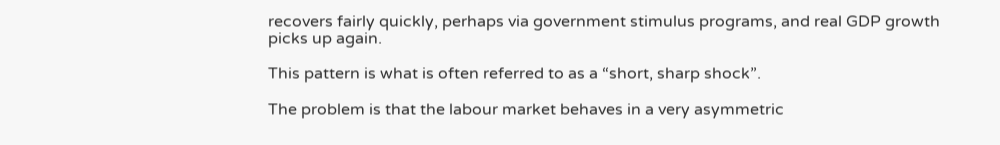recovers fairly quickly, perhaps via government stimulus programs, and real GDP growth picks up again.

This pattern is what is often referred to as a “short, sharp shock”.

The problem is that the labour market behaves in a very asymmetric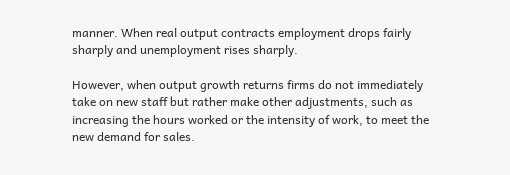manner. When real output contracts employment drops fairly sharply and unemployment rises sharply.

However, when output growth returns firms do not immediately take on new staff but rather make other adjustments, such as increasing the hours worked or the intensity of work, to meet the new demand for sales.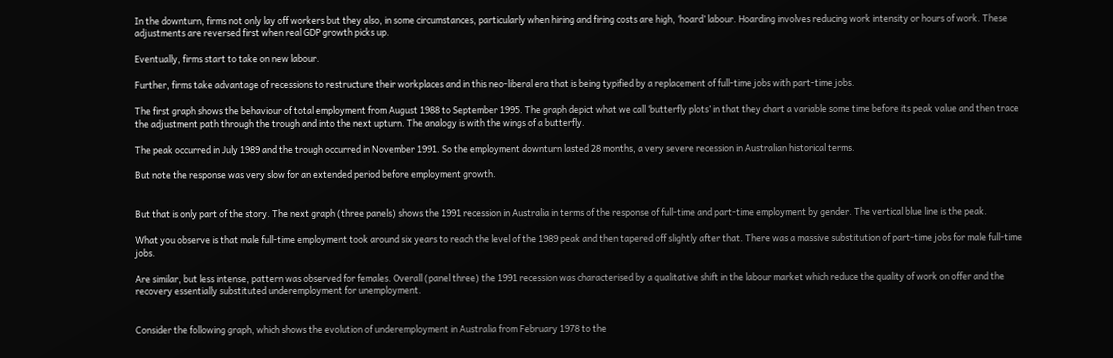In the downturn, firms not only lay off workers but they also, in some circumstances, particularly when hiring and firing costs are high, ‘hoard’ labour. Hoarding involves reducing work intensity or hours of work. These adjustments are reversed first when real GDP growth picks up.

Eventually, firms start to take on new labour.

Further, firms take advantage of recessions to restructure their workplaces and in this neo-liberal era that is being typified by a replacement of full-time jobs with part-time jobs.

The first graph shows the behaviour of total employment from August 1988 to September 1995. The graph depict what we call ‘butterfly plots’ in that they chart a variable some time before its peak value and then trace the adjustment path through the trough and into the next upturn. The analogy is with the wings of a butterfly.

The peak occurred in July 1989 and the trough occurred in November 1991. So the employment downturn lasted 28 months, a very severe recession in Australian historical terms.

But note the response was very slow for an extended period before employment growth.


But that is only part of the story. The next graph (three panels) shows the 1991 recession in Australia in terms of the response of full-time and part-time employment by gender. The vertical blue line is the peak.

What you observe is that male full-time employment took around six years to reach the level of the 1989 peak and then tapered off slightly after that. There was a massive substitution of part-time jobs for male full-time jobs.

Are similar, but less intense, pattern was observed for females. Overall (panel three) the 1991 recession was characterised by a qualitative shift in the labour market which reduce the quality of work on offer and the recovery essentially substituted underemployment for unemployment.


Consider the following graph, which shows the evolution of underemployment in Australia from February 1978 to the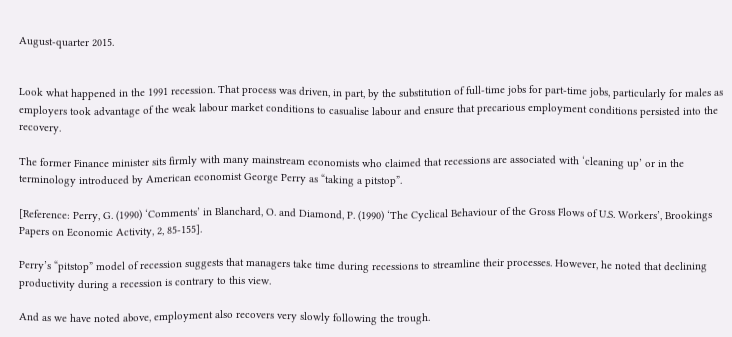August-quarter 2015.


Look what happened in the 1991 recession. That process was driven, in part, by the substitution of full-time jobs for part-time jobs, particularly for males as employers took advantage of the weak labour market conditions to casualise labour and ensure that precarious employment conditions persisted into the recovery.

The former Finance minister sits firmly with many mainstream economists who claimed that recessions are associated with ‘cleaning up’ or in the terminology introduced by American economist George Perry as “taking a pitstop”.

[Reference: Perry, G. (1990) ‘Comments’ in Blanchard, O. and Diamond, P. (1990) ‘The Cyclical Behaviour of the Gross Flows of U.S. Workers’, Brookings Papers on Economic Activity, 2, 85-155].

Perry’s “pitstop” model of recession suggests that managers take time during recessions to streamline their processes. However, he noted that declining productivity during a recession is contrary to this view.

And as we have noted above, employment also recovers very slowly following the trough.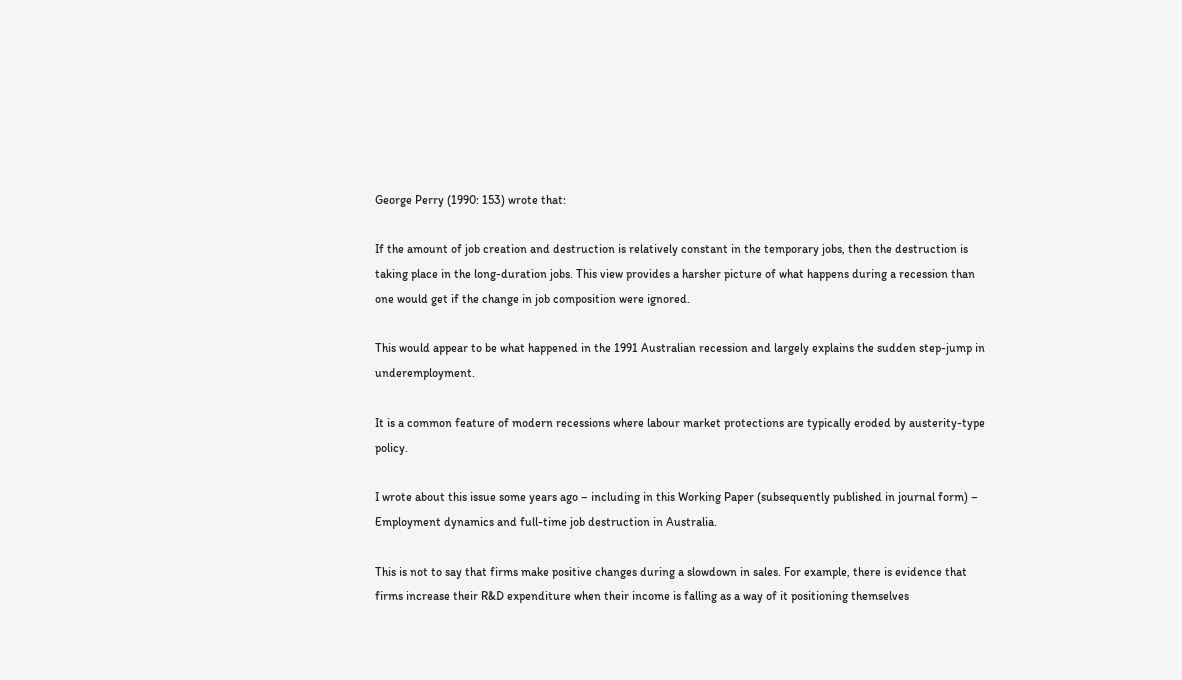George Perry (1990: 153) wrote that:

If the amount of job creation and destruction is relatively constant in the temporary jobs, then the destruction is taking place in the long-duration jobs. This view provides a harsher picture of what happens during a recession than one would get if the change in job composition were ignored.

This would appear to be what happened in the 1991 Australian recession and largely explains the sudden step-jump in underemployment.

It is a common feature of modern recessions where labour market protections are typically eroded by austerity-type policy.

I wrote about this issue some years ago – including in this Working Paper (subsequently published in journal form) – Employment dynamics and full-time job destruction in Australia.

This is not to say that firms make positive changes during a slowdown in sales. For example, there is evidence that firms increase their R&D expenditure when their income is falling as a way of it positioning themselves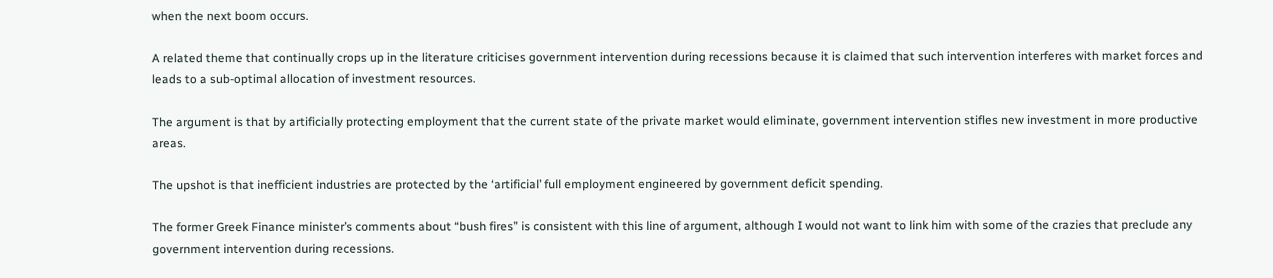when the next boom occurs.

A related theme that continually crops up in the literature criticises government intervention during recessions because it is claimed that such intervention interferes with market forces and leads to a sub-optimal allocation of investment resources.

The argument is that by artificially protecting employment that the current state of the private market would eliminate, government intervention stifles new investment in more productive areas.

The upshot is that inefficient industries are protected by the ‘artificial’ full employment engineered by government deficit spending.

The former Greek Finance minister’s comments about “bush fires” is consistent with this line of argument, although I would not want to link him with some of the crazies that preclude any government intervention during recessions.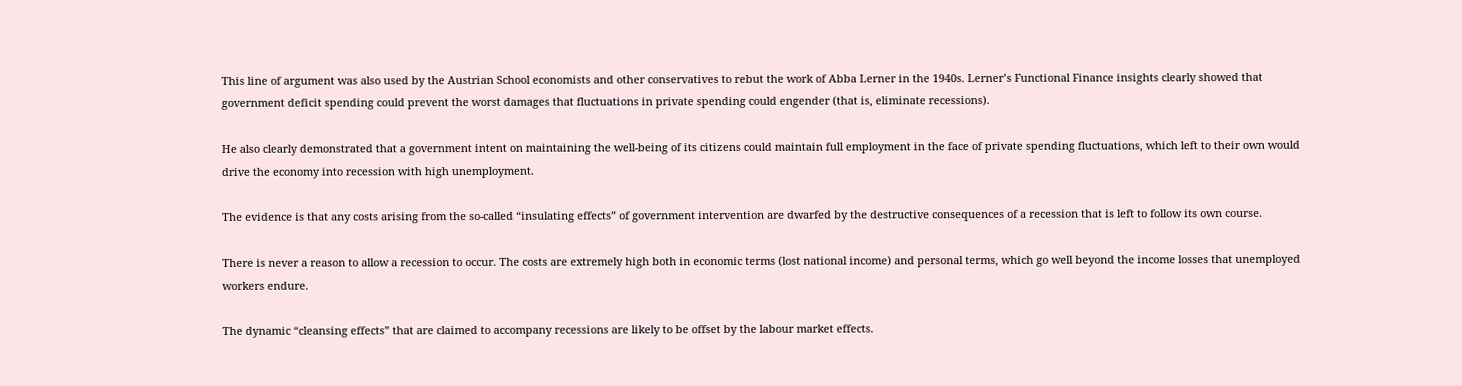This line of argument was also used by the Austrian School economists and other conservatives to rebut the work of Abba Lerner in the 1940s. Lerner’s Functional Finance insights clearly showed that government deficit spending could prevent the worst damages that fluctuations in private spending could engender (that is, eliminate recessions).

He also clearly demonstrated that a government intent on maintaining the well-being of its citizens could maintain full employment in the face of private spending fluctuations, which left to their own would drive the economy into recession with high unemployment.

The evidence is that any costs arising from the so-called “insulating effects” of government intervention are dwarfed by the destructive consequences of a recession that is left to follow its own course.

There is never a reason to allow a recession to occur. The costs are extremely high both in economic terms (lost national income) and personal terms, which go well beyond the income losses that unemployed workers endure.

The dynamic “cleansing effects” that are claimed to accompany recessions are likely to be offset by the labour market effects.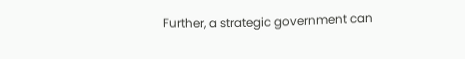Further, a strategic government can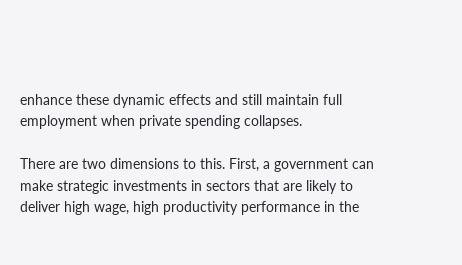enhance these dynamic effects and still maintain full employment when private spending collapses.

There are two dimensions to this. First, a government can make strategic investments in sectors that are likely to deliver high wage, high productivity performance in the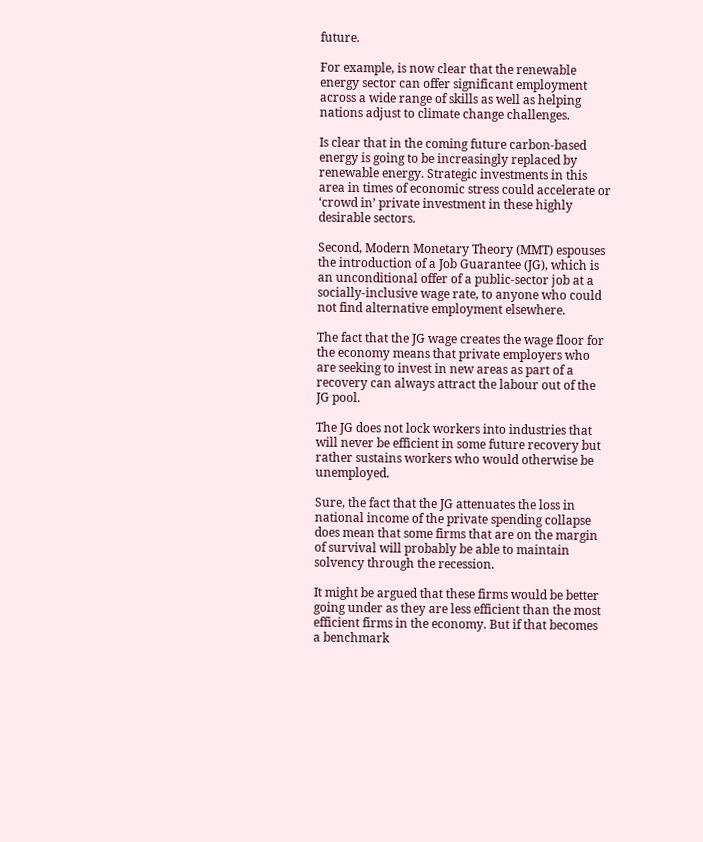future.

For example, is now clear that the renewable energy sector can offer significant employment across a wide range of skills as well as helping nations adjust to climate change challenges.

Is clear that in the coming future carbon-based energy is going to be increasingly replaced by renewable energy. Strategic investments in this area in times of economic stress could accelerate or ‘crowd in’ private investment in these highly desirable sectors.

Second, Modern Monetary Theory (MMT) espouses the introduction of a Job Guarantee (JG), which is an unconditional offer of a public-sector job at a socially-inclusive wage rate, to anyone who could not find alternative employment elsewhere.

The fact that the JG wage creates the wage floor for the economy means that private employers who are seeking to invest in new areas as part of a recovery can always attract the labour out of the JG pool.

The JG does not lock workers into industries that will never be efficient in some future recovery but rather sustains workers who would otherwise be unemployed.

Sure, the fact that the JG attenuates the loss in national income of the private spending collapse does mean that some firms that are on the margin of survival will probably be able to maintain solvency through the recession.

It might be argued that these firms would be better going under as they are less efficient than the most efficient firms in the economy. But if that becomes a benchmark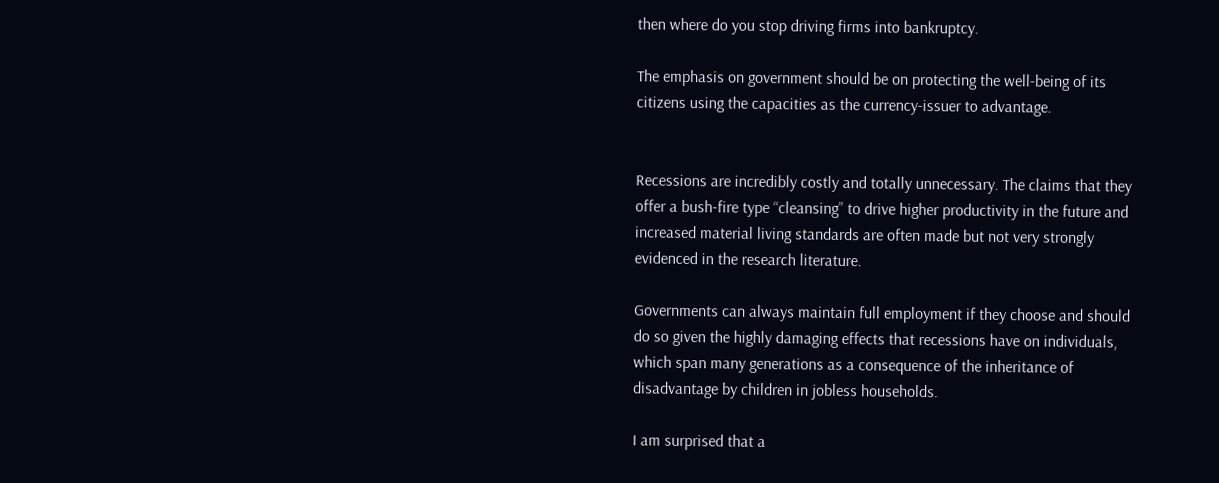then where do you stop driving firms into bankruptcy.

The emphasis on government should be on protecting the well-being of its citizens using the capacities as the currency-issuer to advantage.


Recessions are incredibly costly and totally unnecessary. The claims that they offer a bush-fire type “cleansing” to drive higher productivity in the future and increased material living standards are often made but not very strongly evidenced in the research literature.

Governments can always maintain full employment if they choose and should do so given the highly damaging effects that recessions have on individuals, which span many generations as a consequence of the inheritance of disadvantage by children in jobless households.

I am surprised that a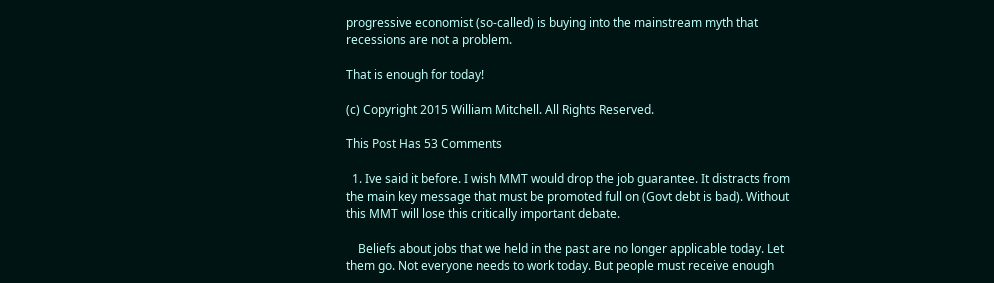progressive economist (so-called) is buying into the mainstream myth that recessions are not a problem.

That is enough for today!

(c) Copyright 2015 William Mitchell. All Rights Reserved.

This Post Has 53 Comments

  1. Ive said it before. I wish MMT would drop the job guarantee. It distracts from the main key message that must be promoted full on (Govt debt is bad). Without this MMT will lose this critically important debate.

    Beliefs about jobs that we held in the past are no longer applicable today. Let them go. Not everyone needs to work today. But people must receive enough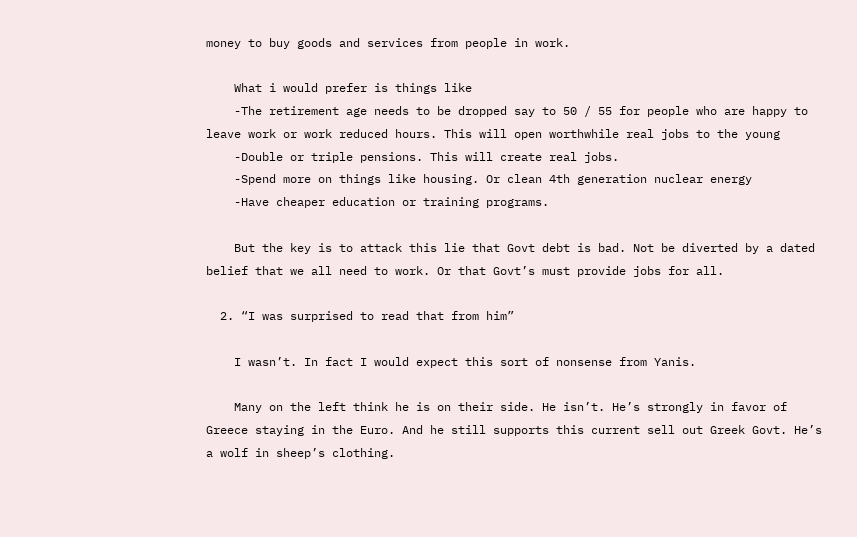money to buy goods and services from people in work.

    What i would prefer is things like
    -The retirement age needs to be dropped say to 50 / 55 for people who are happy to leave work or work reduced hours. This will open worthwhile real jobs to the young
    -Double or triple pensions. This will create real jobs.
    -Spend more on things like housing. Or clean 4th generation nuclear energy
    -Have cheaper education or training programs.

    But the key is to attack this lie that Govt debt is bad. Not be diverted by a dated belief that we all need to work. Or that Govt’s must provide jobs for all.

  2. “I was surprised to read that from him”

    I wasn’t. In fact I would expect this sort of nonsense from Yanis.

    Many on the left think he is on their side. He isn’t. He’s strongly in favor of Greece staying in the Euro. And he still supports this current sell out Greek Govt. He’s a wolf in sheep’s clothing.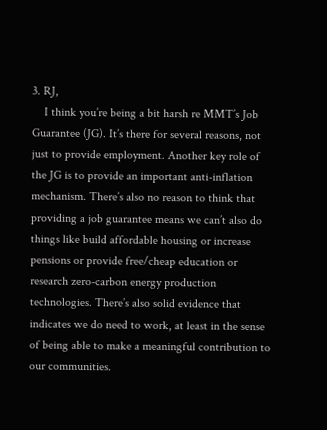3. RJ,
    I think you’re being a bit harsh re MMT’s Job Guarantee (JG). It’s there for several reasons, not just to provide employment. Another key role of the JG is to provide an important anti-inflation mechanism. There’s also no reason to think that providing a job guarantee means we can’t also do things like build affordable housing or increase pensions or provide free/cheap education or research zero-carbon energy production technologies. There’s also solid evidence that indicates we do need to work, at least in the sense of being able to make a meaningful contribution to our communities.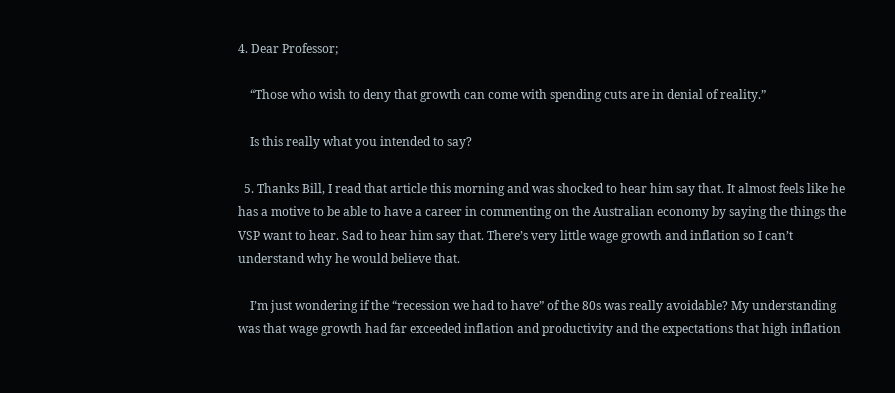4. Dear Professor;

    “Those who wish to deny that growth can come with spending cuts are in denial of reality.”

    Is this really what you intended to say?

  5. Thanks Bill, I read that article this morning and was shocked to hear him say that. It almost feels like he has a motive to be able to have a career in commenting on the Australian economy by saying the things the VSP want to hear. Sad to hear him say that. There’s very little wage growth and inflation so I can’t understand why he would believe that.

    I’m just wondering if the “recession we had to have” of the 80s was really avoidable? My understanding was that wage growth had far exceeded inflation and productivity and the expectations that high inflation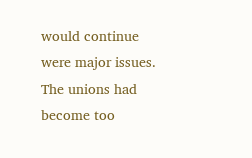would continue were major issues. The unions had become too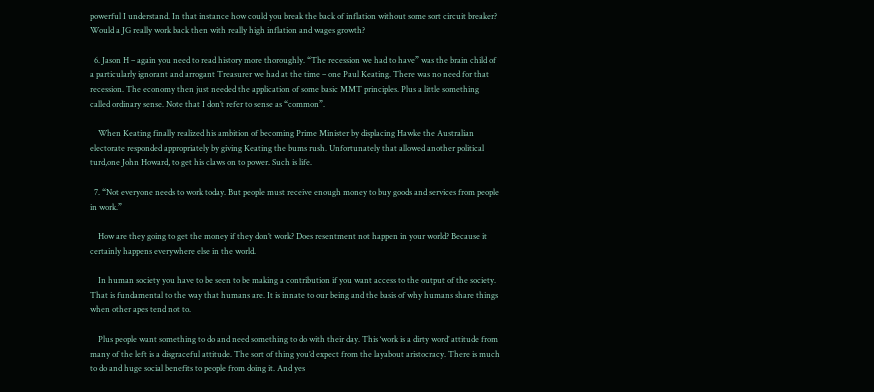powerful I understand. In that instance how could you break the back of inflation without some sort circuit breaker? Would a JG really work back then with really high inflation and wages growth?

  6. Jason H – again you need to read history more thoroughly. “The recession we had to have” was the brain child of a particularly ignorant and arrogant Treasurer we had at the time – one Paul Keating. There was no need for that recession. The economy then just needed the application of some basic MMT principles. Plus a little something called ordinary sense. Note that I don’t refer to sense as “common”.

    When Keating finally realized his ambition of becoming Prime Minister by displacing Hawke the Australian electorate responded appropriately by giving Keating the bums rush. Unfortunately that allowed another political turd,one John Howard, to get his claws on to power. Such is life.

  7. “Not everyone needs to work today. But people must receive enough money to buy goods and services from people in work.”

    How are they going to get the money if they don’t work? Does resentment not happen in your world? Because it certainly happens everywhere else in the world.

    In human society you have to be seen to be making a contribution if you want access to the output of the society. That is fundamental to the way that humans are. It is innate to our being and the basis of why humans share things when other apes tend not to.

    Plus people want something to do and need something to do with their day. This ‘work is a dirty word’ attitude from many of the left is a disgraceful attitude. The sort of thing you’d expect from the layabout aristocracy. There is much to do and huge social benefits to people from doing it. And yes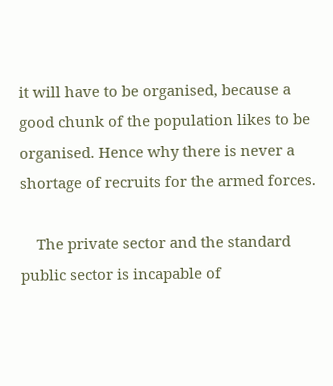it will have to be organised, because a good chunk of the population likes to be organised. Hence why there is never a shortage of recruits for the armed forces.

    The private sector and the standard public sector is incapable of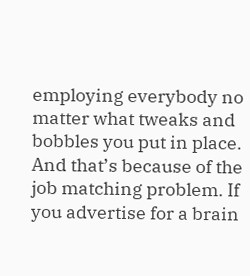employing everybody no matter what tweaks and bobbles you put in place. And that’s because of the job matching problem. If you advertise for a brain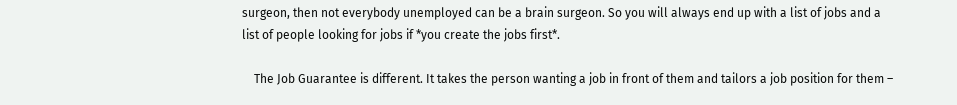surgeon, then not everybody unemployed can be a brain surgeon. So you will always end up with a list of jobs and a list of people looking for jobs if *you create the jobs first*.

    The Job Guarantee is different. It takes the person wanting a job in front of them and tailors a job position for them –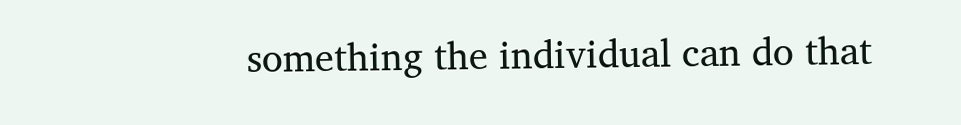something the individual can do that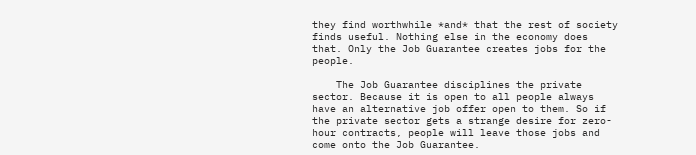they find worthwhile *and* that the rest of society finds useful. Nothing else in the economy does that. Only the Job Guarantee creates jobs for the people.

    The Job Guarantee disciplines the private sector. Because it is open to all people always have an alternative job offer open to them. So if the private sector gets a strange desire for zero-hour contracts, people will leave those jobs and come onto the Job Guarantee.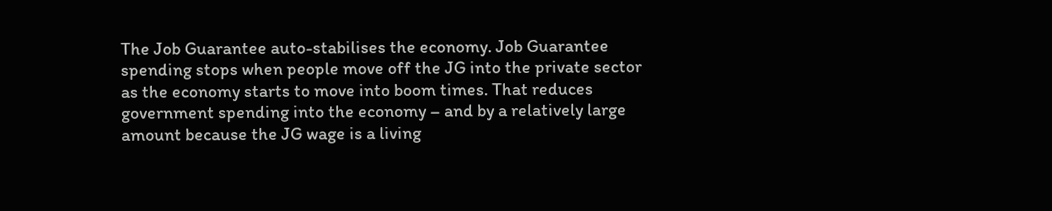The Job Guarantee auto-stabilises the economy. Job Guarantee spending stops when people move off the JG into the private sector as the economy starts to move into boom times. That reduces government spending into the economy – and by a relatively large amount because the JG wage is a living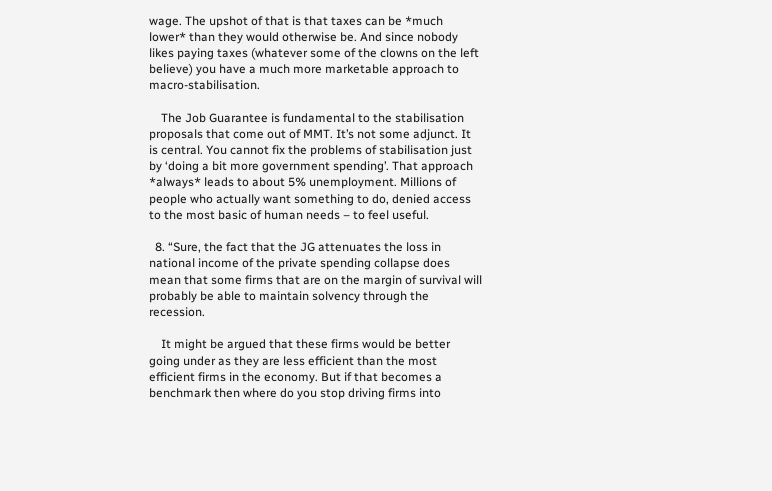wage. The upshot of that is that taxes can be *much lower* than they would otherwise be. And since nobody likes paying taxes (whatever some of the clowns on the left believe) you have a much more marketable approach to macro-stabilisation.

    The Job Guarantee is fundamental to the stabilisation proposals that come out of MMT. It’s not some adjunct. It is central. You cannot fix the problems of stabilisation just by ‘doing a bit more government spending’. That approach *always* leads to about 5% unemployment. Millions of people who actually want something to do, denied access to the most basic of human needs – to feel useful.

  8. “Sure, the fact that the JG attenuates the loss in national income of the private spending collapse does mean that some firms that are on the margin of survival will probably be able to maintain solvency through the recession.

    It might be argued that these firms would be better going under as they are less efficient than the most efficient firms in the economy. But if that becomes a benchmark then where do you stop driving firms into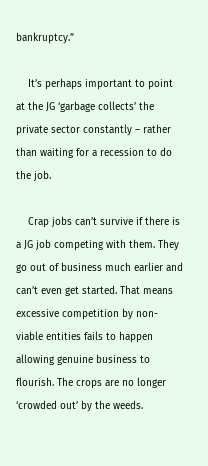bankruptcy.”

    It’s perhaps important to point at the JG ‘garbage collects’ the private sector constantly – rather than waiting for a recession to do the job.

    Crap jobs can’t survive if there is a JG job competing with them. They go out of business much earlier and can’t even get started. That means excessive competition by non-viable entities fails to happen allowing genuine business to flourish. The crops are no longer ‘crowded out’ by the weeds.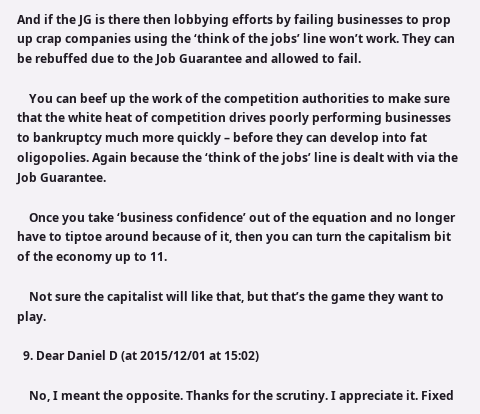And if the JG is there then lobbying efforts by failing businesses to prop up crap companies using the ‘think of the jobs’ line won’t work. They can be rebuffed due to the Job Guarantee and allowed to fail.

    You can beef up the work of the competition authorities to make sure that the white heat of competition drives poorly performing businesses to bankruptcy much more quickly – before they can develop into fat oligopolies. Again because the ‘think of the jobs’ line is dealt with via the Job Guarantee.

    Once you take ‘business confidence’ out of the equation and no longer have to tiptoe around because of it, then you can turn the capitalism bit of the economy up to 11.

    Not sure the capitalist will like that, but that’s the game they want to play.

  9. Dear Daniel D (at 2015/12/01 at 15:02)

    No, I meant the opposite. Thanks for the scrutiny. I appreciate it. Fixed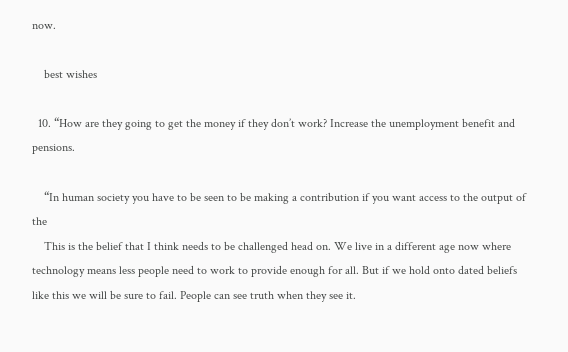now.

    best wishes

  10. “How are they going to get the money if they don’t work? Increase the unemployment benefit and pensions.

    “In human society you have to be seen to be making a contribution if you want access to the output of the
    This is the belief that I think needs to be challenged head on. We live in a different age now where technology means less people need to work to provide enough for all. But if we hold onto dated beliefs like this we will be sure to fail. People can see truth when they see it.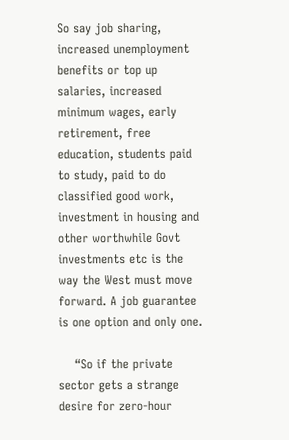So say job sharing, increased unemployment benefits or top up salaries, increased minimum wages, early retirement, free education, students paid to study, paid to do classified good work, investment in housing and other worthwhile Govt investments etc is the way the West must move forward. A job guarantee is one option and only one.

    “So if the private sector gets a strange desire for zero-hour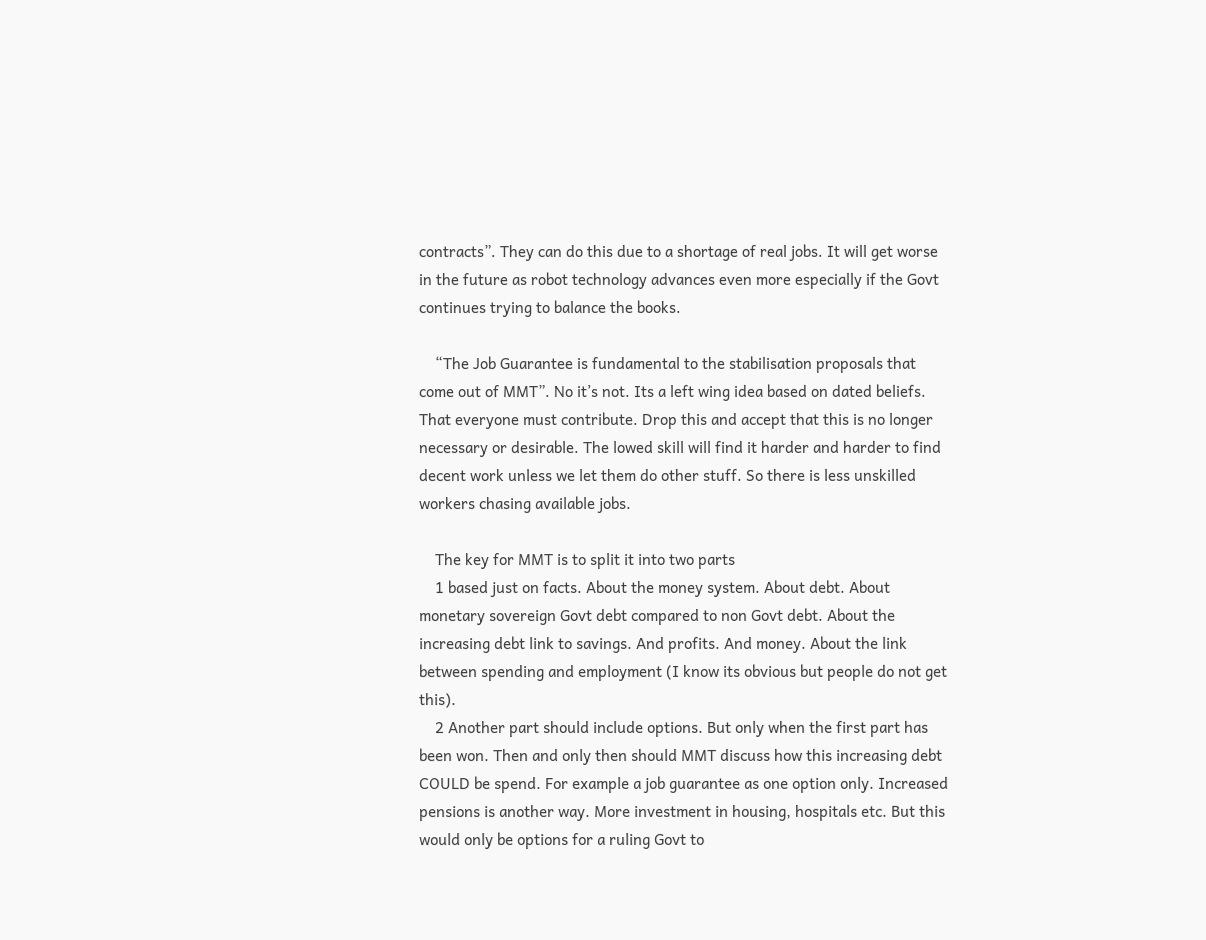contracts”. They can do this due to a shortage of real jobs. It will get worse in the future as robot technology advances even more especially if the Govt continues trying to balance the books.

    “The Job Guarantee is fundamental to the stabilisation proposals that come out of MMT”. No it’s not. Its a left wing idea based on dated beliefs. That everyone must contribute. Drop this and accept that this is no longer necessary or desirable. The lowed skill will find it harder and harder to find decent work unless we let them do other stuff. So there is less unskilled workers chasing available jobs.

    The key for MMT is to split it into two parts
    1 based just on facts. About the money system. About debt. About monetary sovereign Govt debt compared to non Govt debt. About the increasing debt link to savings. And profits. And money. About the link between spending and employment (I know its obvious but people do not get this).
    2 Another part should include options. But only when the first part has been won. Then and only then should MMT discuss how this increasing debt COULD be spend. For example a job guarantee as one option only. Increased pensions is another way. More investment in housing, hospitals etc. But this would only be options for a ruling Govt to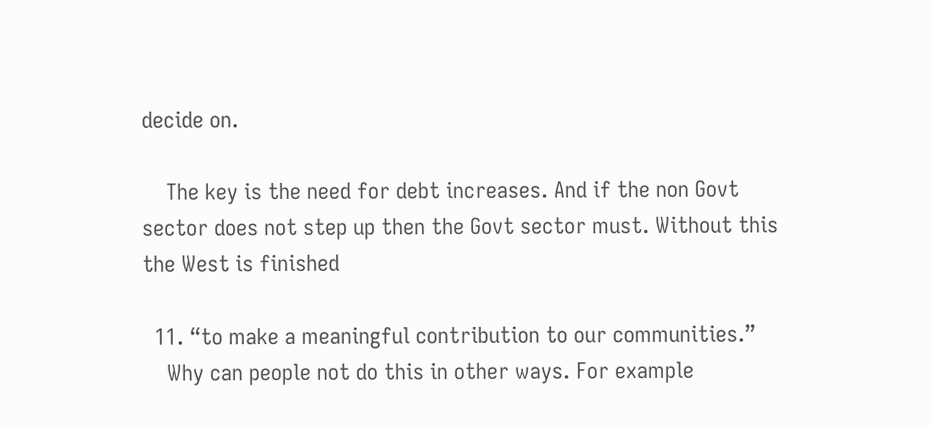decide on.

    The key is the need for debt increases. And if the non Govt sector does not step up then the Govt sector must. Without this the West is finished

  11. “to make a meaningful contribution to our communities.”
    Why can people not do this in other ways. For example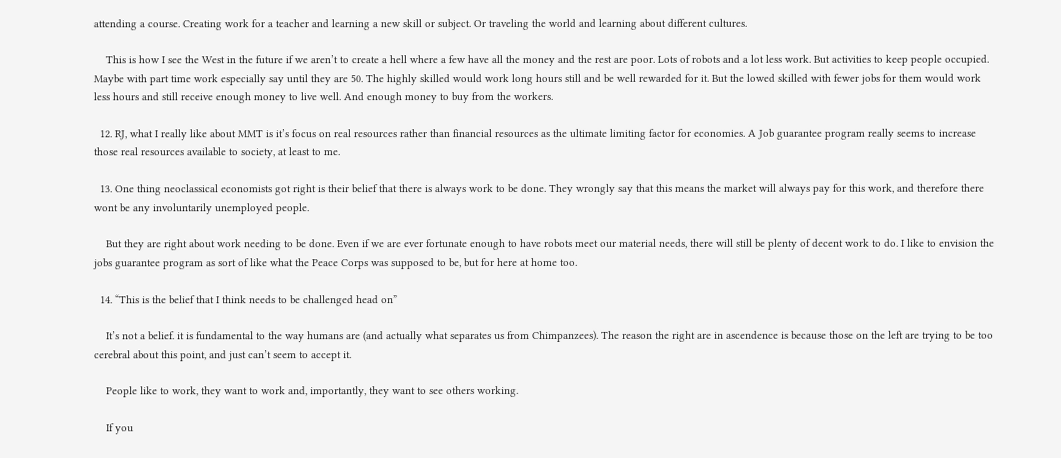attending a course. Creating work for a teacher and learning a new skill or subject. Or traveling the world and learning about different cultures.

    This is how I see the West in the future if we aren’t to create a hell where a few have all the money and the rest are poor. Lots of robots and a lot less work. But activities to keep people occupied. Maybe with part time work especially say until they are 50. The highly skilled would work long hours still and be well rewarded for it. But the lowed skilled with fewer jobs for them would work less hours and still receive enough money to live well. And enough money to buy from the workers.

  12. RJ, what I really like about MMT is it’s focus on real resources rather than financial resources as the ultimate limiting factor for economies. A Job guarantee program really seems to increase those real resources available to society, at least to me.

  13. One thing neoclassical economists got right is their belief that there is always work to be done. They wrongly say that this means the market will always pay for this work, and therefore there wont be any involuntarily unemployed people.

    But they are right about work needing to be done. Even if we are ever fortunate enough to have robots meet our material needs, there will still be plenty of decent work to do. I like to envision the jobs guarantee program as sort of like what the Peace Corps was supposed to be, but for here at home too.

  14. “This is the belief that I think needs to be challenged head on”

    It’s not a belief. it is fundamental to the way humans are (and actually what separates us from Chimpanzees). The reason the right are in ascendence is because those on the left are trying to be too cerebral about this point, and just can’t seem to accept it.

    People like to work, they want to work and, importantly, they want to see others working.

    If you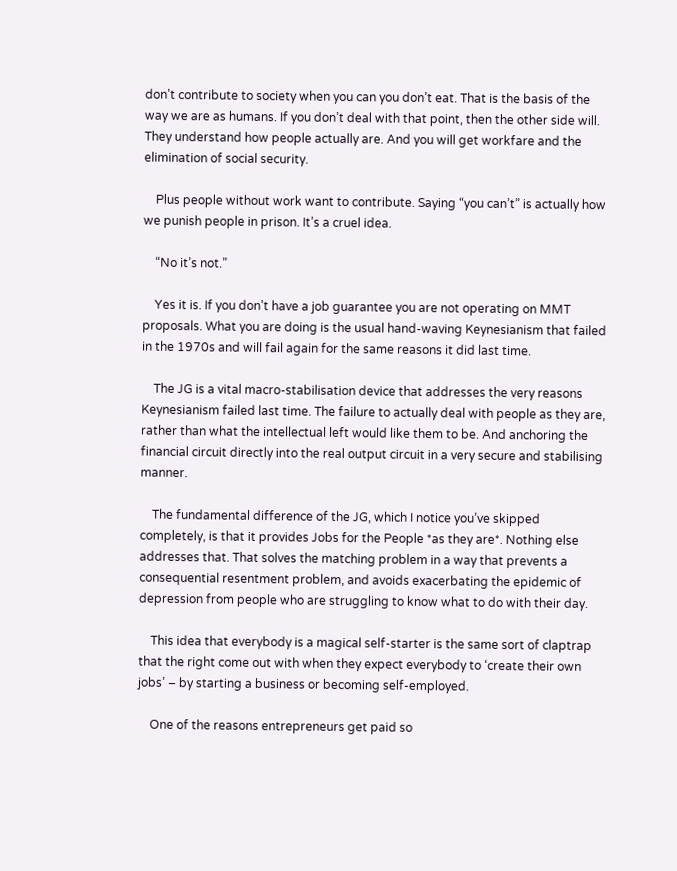don’t contribute to society when you can you don’t eat. That is the basis of the way we are as humans. If you don’t deal with that point, then the other side will. They understand how people actually are. And you will get workfare and the elimination of social security.

    Plus people without work want to contribute. Saying “you can’t” is actually how we punish people in prison. It’s a cruel idea.

    “No it’s not.”

    Yes it is. If you don’t have a job guarantee you are not operating on MMT proposals. What you are doing is the usual hand-waving Keynesianism that failed in the 1970s and will fail again for the same reasons it did last time.

    The JG is a vital macro-stabilisation device that addresses the very reasons Keynesianism failed last time. The failure to actually deal with people as they are, rather than what the intellectual left would like them to be. And anchoring the financial circuit directly into the real output circuit in a very secure and stabilising manner.

    The fundamental difference of the JG, which I notice you’ve skipped completely, is that it provides Jobs for the People *as they are*. Nothing else addresses that. That solves the matching problem in a way that prevents a consequential resentment problem, and avoids exacerbating the epidemic of depression from people who are struggling to know what to do with their day.

    This idea that everybody is a magical self-starter is the same sort of claptrap that the right come out with when they expect everybody to ‘create their own jobs’ – by starting a business or becoming self-employed.

    One of the reasons entrepreneurs get paid so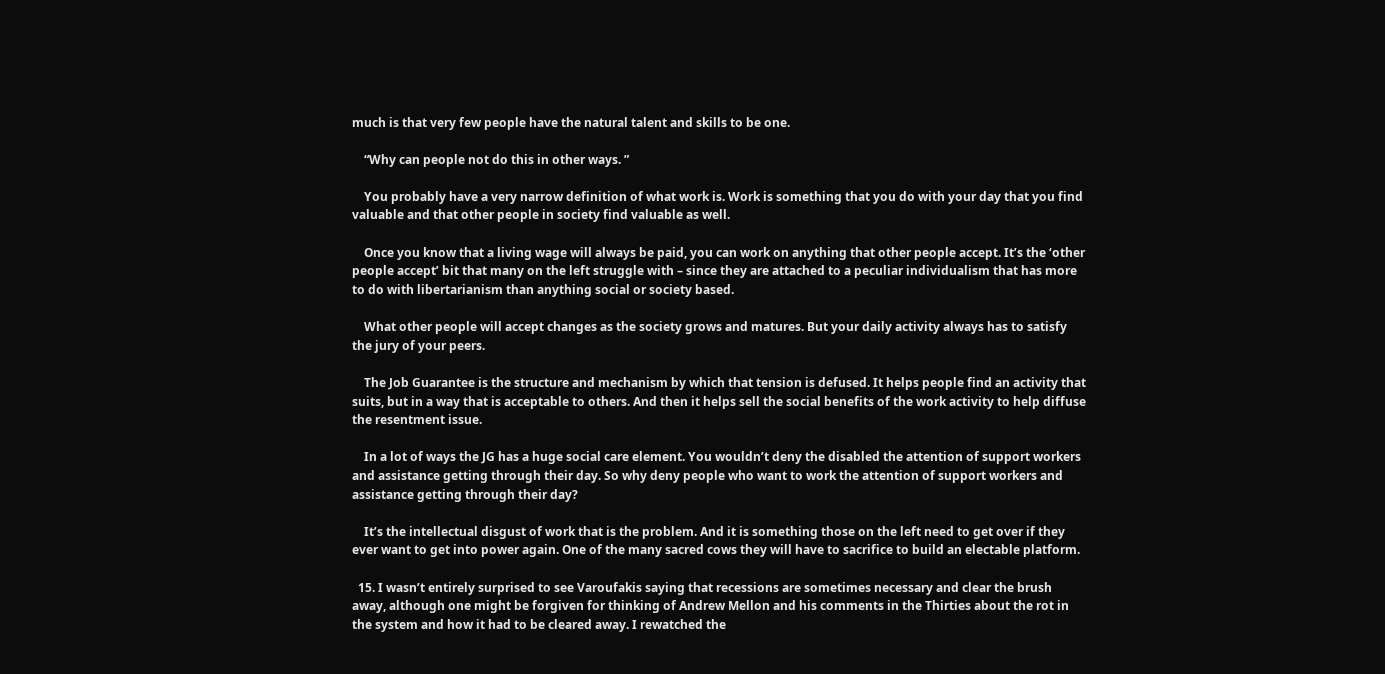much is that very few people have the natural talent and skills to be one.

    “Why can people not do this in other ways. ”

    You probably have a very narrow definition of what work is. Work is something that you do with your day that you find valuable and that other people in society find valuable as well.

    Once you know that a living wage will always be paid, you can work on anything that other people accept. It’s the ‘other people accept’ bit that many on the left struggle with – since they are attached to a peculiar individualism that has more to do with libertarianism than anything social or society based.

    What other people will accept changes as the society grows and matures. But your daily activity always has to satisfy the jury of your peers.

    The Job Guarantee is the structure and mechanism by which that tension is defused. It helps people find an activity that suits, but in a way that is acceptable to others. And then it helps sell the social benefits of the work activity to help diffuse the resentment issue.

    In a lot of ways the JG has a huge social care element. You wouldn’t deny the disabled the attention of support workers and assistance getting through their day. So why deny people who want to work the attention of support workers and assistance getting through their day?

    It’s the intellectual disgust of work that is the problem. And it is something those on the left need to get over if they ever want to get into power again. One of the many sacred cows they will have to sacrifice to build an electable platform.

  15. I wasn’t entirely surprised to see Varoufakis saying that recessions are sometimes necessary and clear the brush away, although one might be forgiven for thinking of Andrew Mellon and his comments in the Thirties about the rot in the system and how it had to be cleared away. I rewatched the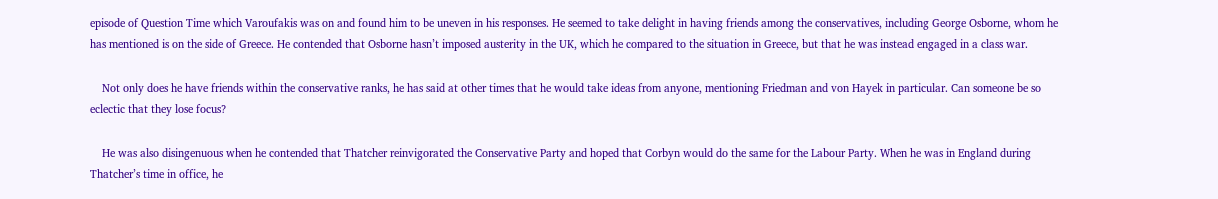episode of Question Time which Varoufakis was on and found him to be uneven in his responses. He seemed to take delight in having friends among the conservatives, including George Osborne, whom he has mentioned is on the side of Greece. He contended that Osborne hasn’t imposed austerity in the UK, which he compared to the situation in Greece, but that he was instead engaged in a class war.

    Not only does he have friends within the conservative ranks, he has said at other times that he would take ideas from anyone, mentioning Friedman and von Hayek in particular. Can someone be so eclectic that they lose focus?

    He was also disingenuous when he contended that Thatcher reinvigorated the Conservative Party and hoped that Corbyn would do the same for the Labour Party. When he was in England during Thatcher’s time in office, he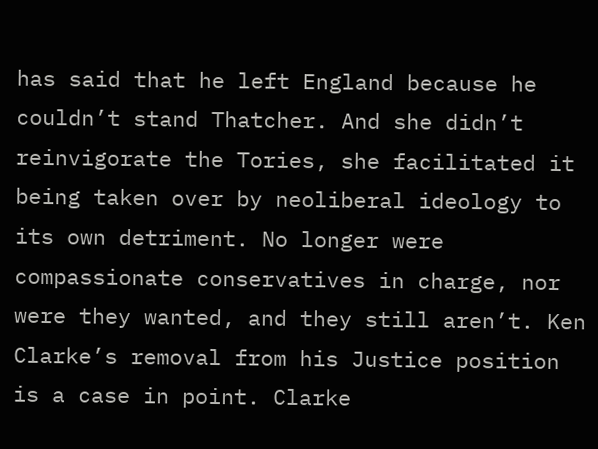has said that he left England because he couldn’t stand Thatcher. And she didn’t reinvigorate the Tories, she facilitated it being taken over by neoliberal ideology to its own detriment. No longer were compassionate conservatives in charge, nor were they wanted, and they still aren’t. Ken Clarke’s removal from his Justice position is a case in point. Clarke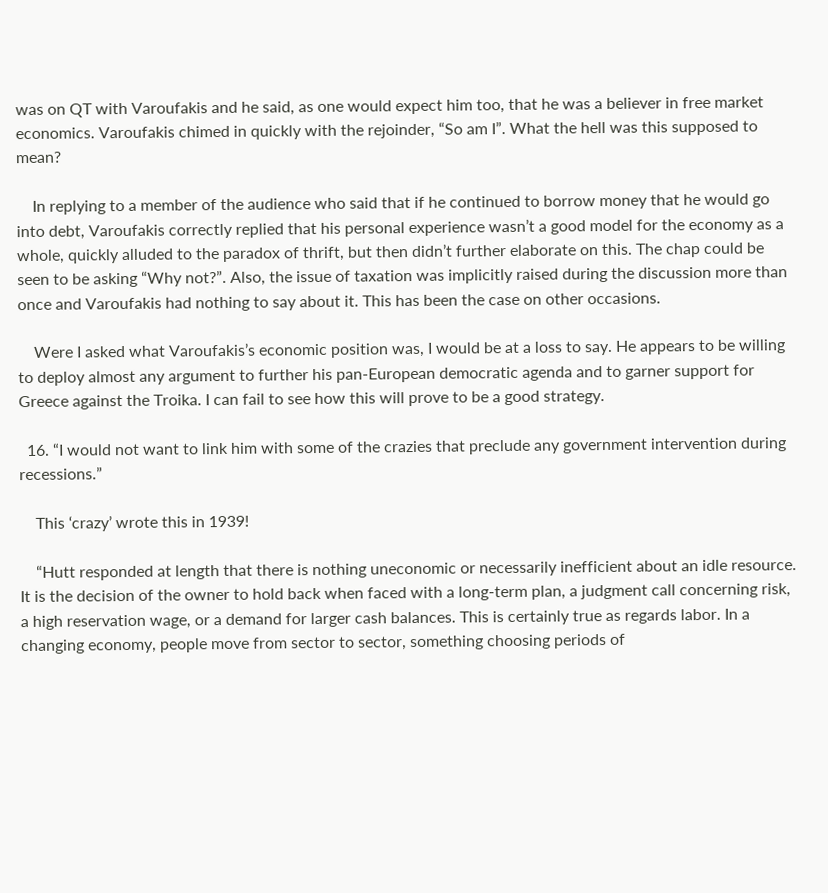was on QT with Varoufakis and he said, as one would expect him too, that he was a believer in free market economics. Varoufakis chimed in quickly with the rejoinder, “So am I”. What the hell was this supposed to mean?

    In replying to a member of the audience who said that if he continued to borrow money that he would go into debt, Varoufakis correctly replied that his personal experience wasn’t a good model for the economy as a whole, quickly alluded to the paradox of thrift, but then didn’t further elaborate on this. The chap could be seen to be asking “Why not?”. Also, the issue of taxation was implicitly raised during the discussion more than once and Varoufakis had nothing to say about it. This has been the case on other occasions.

    Were I asked what Varoufakis’s economic position was, I would be at a loss to say. He appears to be willing to deploy almost any argument to further his pan-European democratic agenda and to garner support for Greece against the Troika. I can fail to see how this will prove to be a good strategy.

  16. “I would not want to link him with some of the crazies that preclude any government intervention during recessions.”

    This ‘crazy’ wrote this in 1939!

    “Hutt responded at length that there is nothing uneconomic or necessarily inefficient about an idle resource. It is the decision of the owner to hold back when faced with a long-term plan, a judgment call concerning risk, a high reservation wage, or a demand for larger cash balances. This is certainly true as regards labor. In a changing economy, people move from sector to sector, something choosing periods of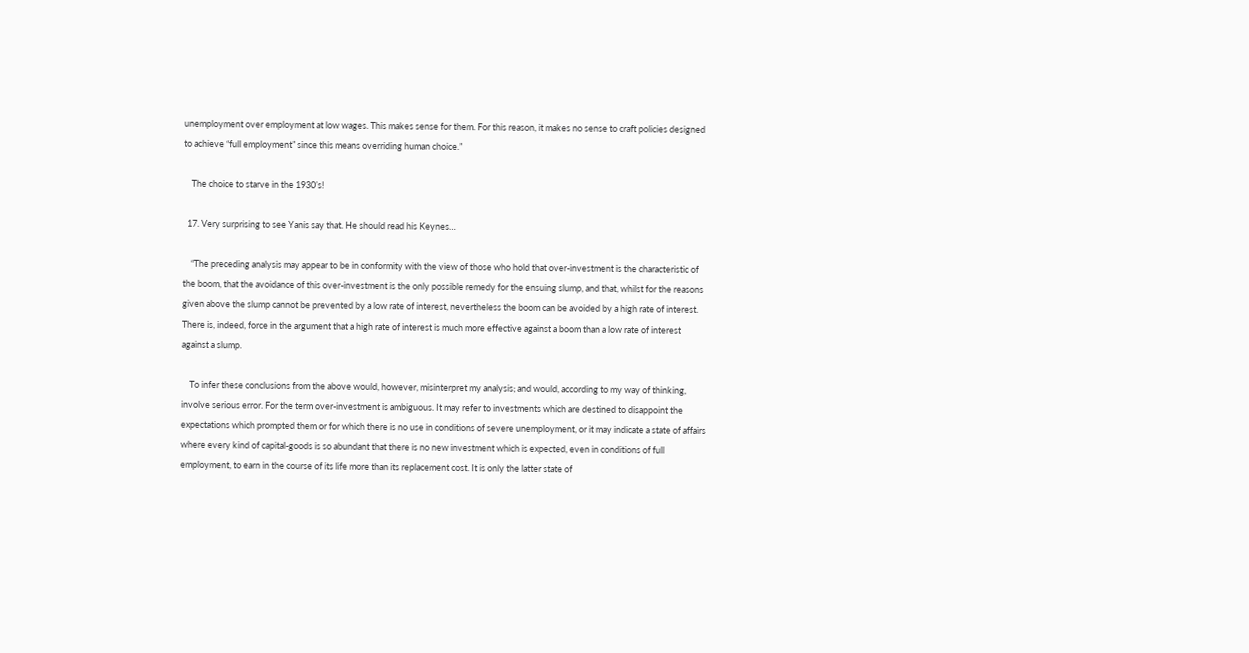unemployment over employment at low wages. This makes sense for them. For this reason, it makes no sense to craft policies designed to achieve “full employment” since this means overriding human choice.”

    The choice to starve in the 1930’s!

  17. Very surprising to see Yanis say that. He should read his Keynes…

    “The preceding analysis may appear to be in conformity with the view of those who hold that over-investment is the characteristic of the boom, that the avoidance of this over-investment is the only possible remedy for the ensuing slump, and that, whilst for the reasons given above the slump cannot be prevented by a low rate of interest, nevertheless the boom can be avoided by a high rate of interest. There is, indeed, force in the argument that a high rate of interest is much more effective against a boom than a low rate of interest against a slump.

    To infer these conclusions from the above would, however, misinterpret my analysis; and would, according to my way of thinking, involve serious error. For the term over-investment is ambiguous. It may refer to investments which are destined to disappoint the expectations which prompted them or for which there is no use in conditions of severe unemployment, or it may indicate a state of affairs where every kind of capital-goods is so abundant that there is no new investment which is expected, even in conditions of full employment, to earn in the course of its life more than its replacement cost. It is only the latter state of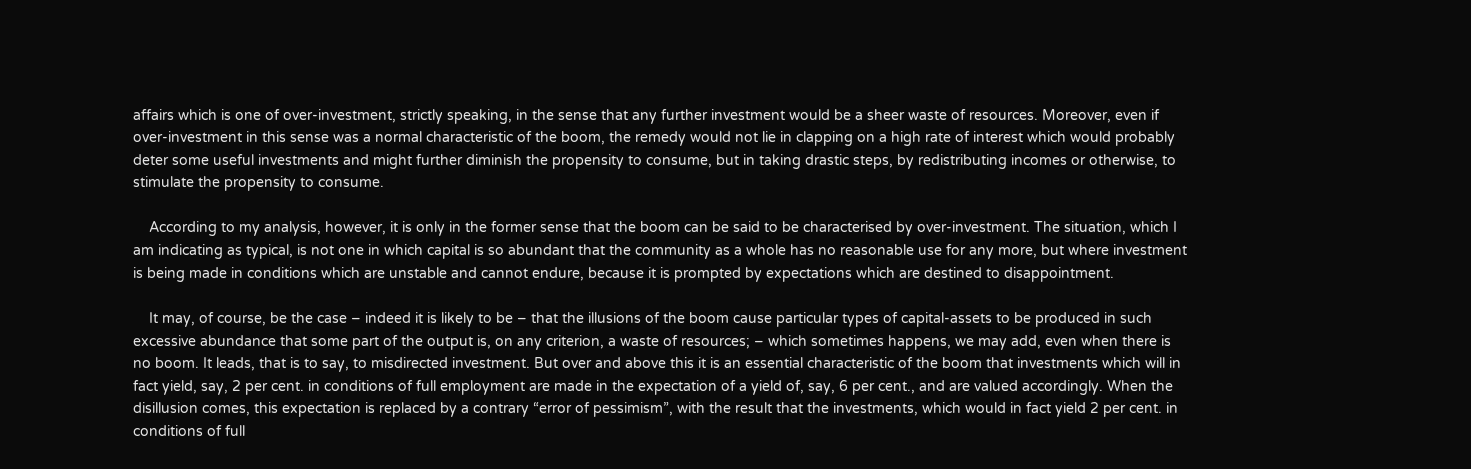affairs which is one of over-investment, strictly speaking, in the sense that any further investment would be a sheer waste of resources. Moreover, even if over-investment in this sense was a normal characteristic of the boom, the remedy would not lie in clapping on a high rate of interest which would probably deter some useful investments and might further diminish the propensity to consume, but in taking drastic steps, by redistributing incomes or otherwise, to stimulate the propensity to consume.

    According to my analysis, however, it is only in the former sense that the boom can be said to be characterised by over-investment. The situation, which I am indicating as typical, is not one in which capital is so abundant that the community as a whole has no reasonable use for any more, but where investment is being made in conditions which are unstable and cannot endure, because it is prompted by expectations which are destined to disappointment.

    It may, of course, be the case – indeed it is likely to be – that the illusions of the boom cause particular types of capital-assets to be produced in such excessive abundance that some part of the output is, on any criterion, a waste of resources; – which sometimes happens, we may add, even when there is no boom. It leads, that is to say, to misdirected investment. But over and above this it is an essential characteristic of the boom that investments which will in fact yield, say, 2 per cent. in conditions of full employment are made in the expectation of a yield of, say, 6 per cent., and are valued accordingly. When the disillusion comes, this expectation is replaced by a contrary “error of pessimism”, with the result that the investments, which would in fact yield 2 per cent. in conditions of full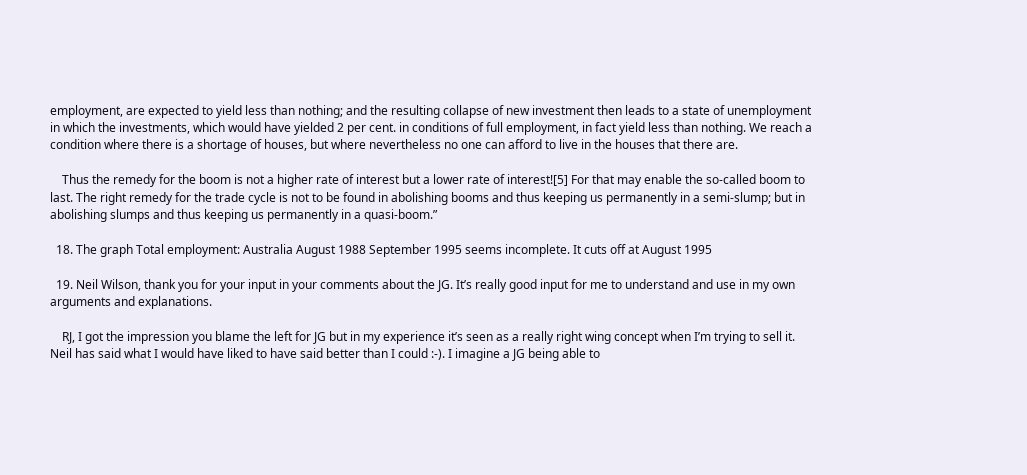employment, are expected to yield less than nothing; and the resulting collapse of new investment then leads to a state of unemployment in which the investments, which would have yielded 2 per cent. in conditions of full employment, in fact yield less than nothing. We reach a condition where there is a shortage of houses, but where nevertheless no one can afford to live in the houses that there are.

    Thus the remedy for the boom is not a higher rate of interest but a lower rate of interest![5] For that may enable the so-called boom to last. The right remedy for the trade cycle is not to be found in abolishing booms and thus keeping us permanently in a semi-slump; but in abolishing slumps and thus keeping us permanently in a quasi-boom.”

  18. The graph Total employment: Australia August 1988 September 1995 seems incomplete. It cuts off at August 1995

  19. Neil Wilson, thank you for your input in your comments about the JG. It’s really good input for me to understand and use in my own arguments and explanations.

    RJ, I got the impression you blame the left for JG but in my experience it’s seen as a really right wing concept when I’m trying to sell it. Neil has said what I would have liked to have said better than I could :-). I imagine a JG being able to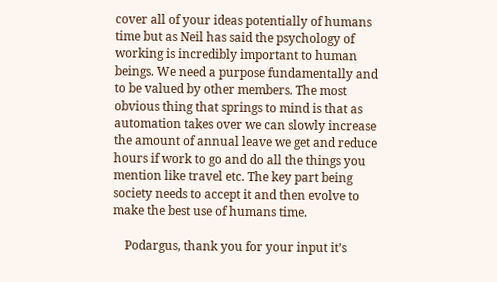cover all of your ideas potentially of humans time but as Neil has said the psychology of working is incredibly important to human beings. We need a purpose fundamentally and to be valued by other members. The most obvious thing that springs to mind is that as automation takes over we can slowly increase the amount of annual leave we get and reduce hours if work to go and do all the things you mention like travel etc. The key part being society needs to accept it and then evolve to make the best use of humans time.

    Podargus, thank you for your input it’s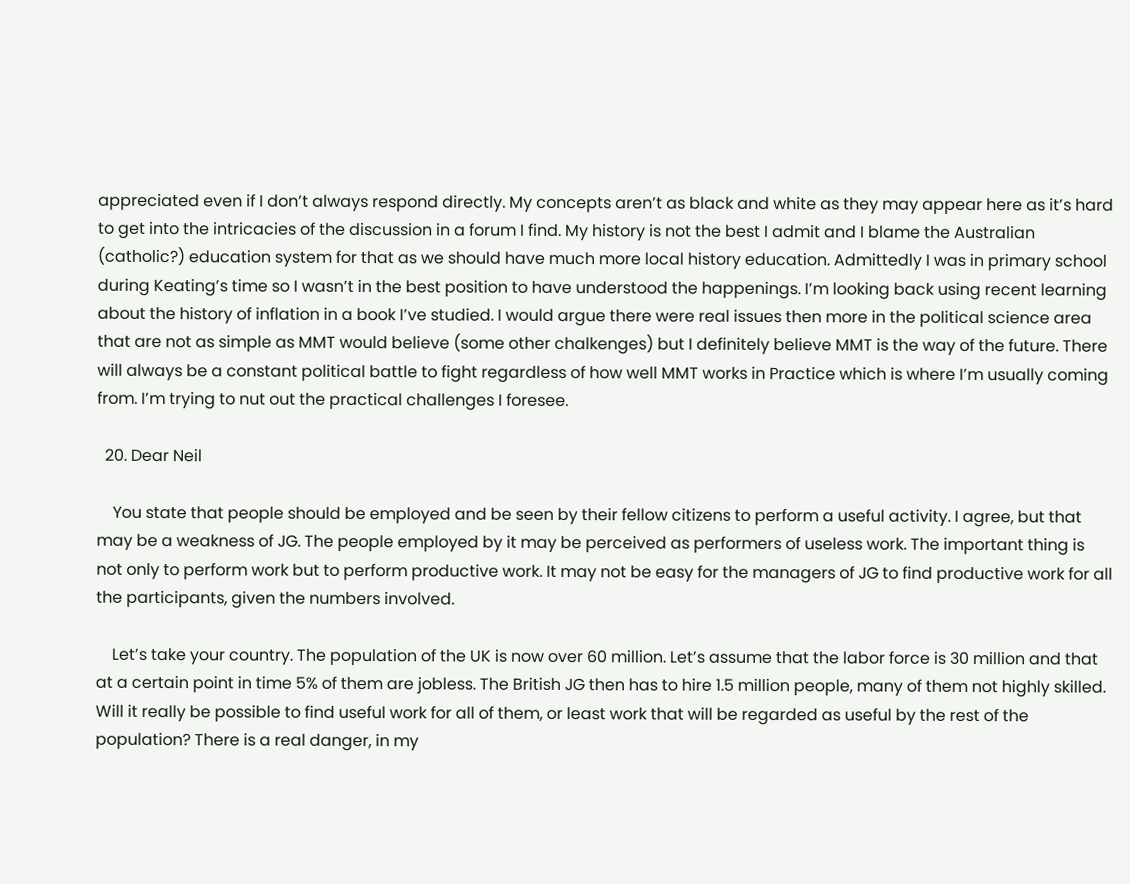appreciated even if I don’t always respond directly. My concepts aren’t as black and white as they may appear here as it’s hard to get into the intricacies of the discussion in a forum I find. My history is not the best I admit and I blame the Australian (catholic?) education system for that as we should have much more local history education. Admittedly I was in primary school during Keating’s time so I wasn’t in the best position to have understood the happenings. I’m looking back using recent learning about the history of inflation in a book I’ve studied. I would argue there were real issues then more in the political science area that are not as simple as MMT would believe (some other chalkenges) but I definitely believe MMT is the way of the future. There will always be a constant political battle to fight regardless of how well MMT works in Practice which is where I’m usually coming from. I’m trying to nut out the practical challenges I foresee.

  20. Dear Neil

    You state that people should be employed and be seen by their fellow citizens to perform a useful activity. I agree, but that may be a weakness of JG. The people employed by it may be perceived as performers of useless work. The important thing is not only to perform work but to perform productive work. It may not be easy for the managers of JG to find productive work for all the participants, given the numbers involved.

    Let’s take your country. The population of the UK is now over 60 million. Let’s assume that the labor force is 30 million and that at a certain point in time 5% of them are jobless. The British JG then has to hire 1.5 million people, many of them not highly skilled. Will it really be possible to find useful work for all of them, or least work that will be regarded as useful by the rest of the population? There is a real danger, in my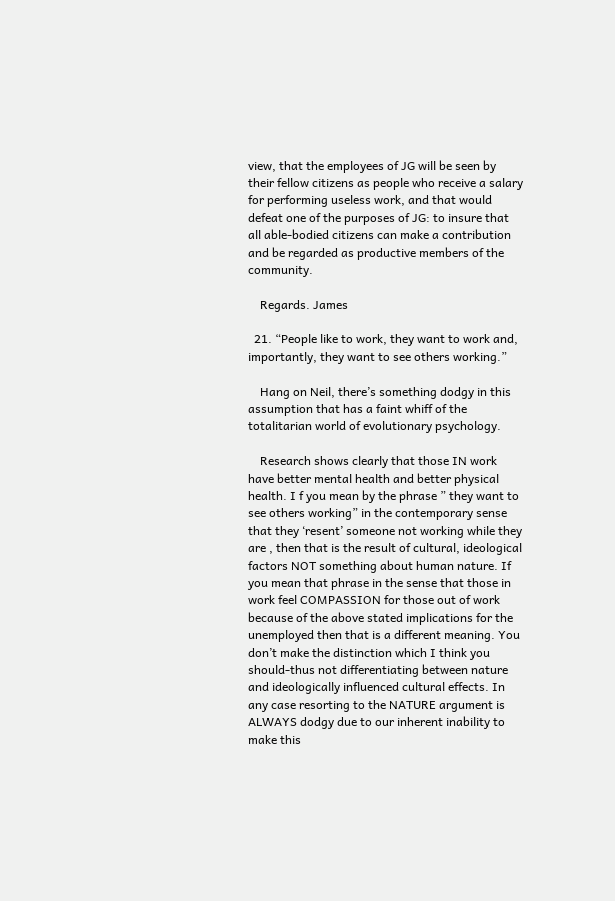view, that the employees of JG will be seen by their fellow citizens as people who receive a salary for performing useless work, and that would defeat one of the purposes of JG: to insure that all able-bodied citizens can make a contribution and be regarded as productive members of the community.

    Regards. James

  21. “People like to work, they want to work and, importantly, they want to see others working.”

    Hang on Neil, there’s something dodgy in this assumption that has a faint whiff of the totalitarian world of evolutionary psychology.

    Research shows clearly that those IN work have better mental health and better physical health. I f you mean by the phrase ” they want to see others working” in the contemporary sense that they ‘resent’ someone not working while they are , then that is the result of cultural, ideological factors NOT something about human nature. If you mean that phrase in the sense that those in work feel COMPASSION for those out of work because of the above stated implications for the unemployed then that is a different meaning. You don’t make the distinction which I think you should-thus not differentiating between nature and ideologically influenced cultural effects. In any case resorting to the NATURE argument is ALWAYS dodgy due to our inherent inability to make this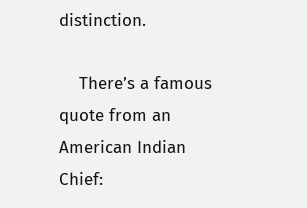distinction.

    There’s a famous quote from an American Indian Chief: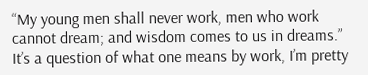“My young men shall never work, men who work cannot dream; and wisdom comes to us in dreams.” It’s a question of what one means by work, I’m pretty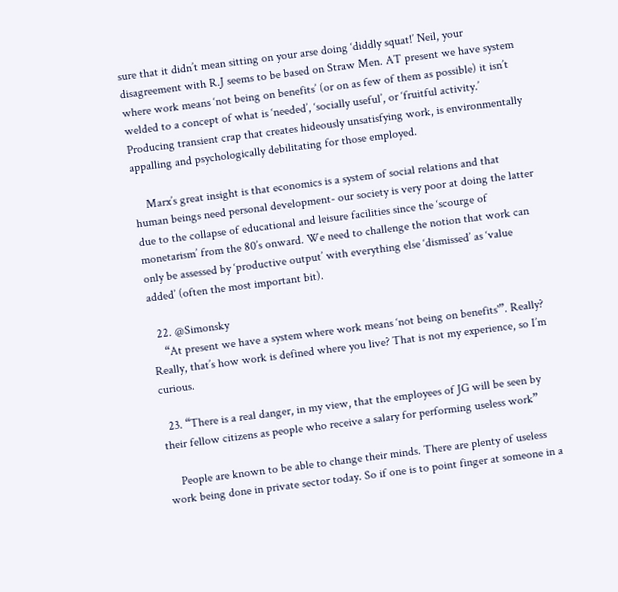sure that it didn’t mean sitting on your arse doing ‘diddly squat!’ Neil, your disagreement with R.J seems to be based on Straw Men. AT present we have system where work means ‘not being on benefits’ (or on as few of them as possible) it isn’t welded to a concept of what is ‘needed’, ‘socially useful’, or ‘fruitful activity.’ Producing transient crap that creates hideously unsatisfying work, is environmentally appalling and psychologically debilitating for those employed.

    Marx’s great insight is that economics is a system of social relations and that human beings need personal development- our society is very poor at doing the latter due to the collapse of educational and leisure facilities since the ‘scourge of monetarism’ from the 80’s onward. We need to challenge the notion that work can only be assessed by ‘productive output’ with everything else ‘dismissed’ as ‘value added’ (often the most important bit).

  22. @Simonsky
    “At present we have a system where work means ‘not being on benefits'”. Really? Really, that’s how work is defined where you live? That is not my experience, so I’m curious.

  23. “There is a real danger, in my view, that the employees of JG will be seen by their fellow citizens as people who receive a salary for performing useless work”

    People are known to be able to change their minds. There are plenty of useless work being done in private sector today. So if one is to point finger at someone in a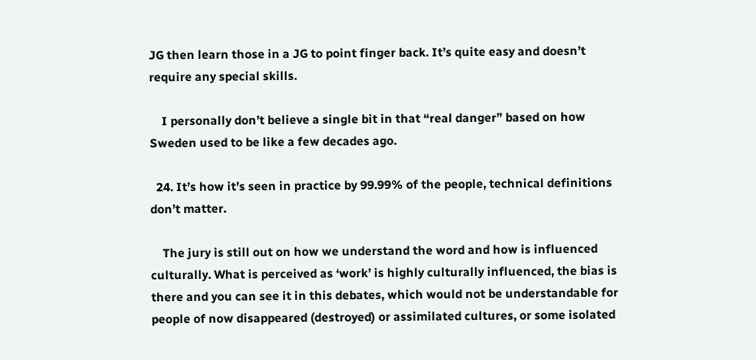JG then learn those in a JG to point finger back. It’s quite easy and doesn’t require any special skills.

    I personally don’t believe a single bit in that “real danger” based on how Sweden used to be like a few decades ago.

  24. It’s how it’s seen in practice by 99.99% of the people, technical definitions don’t matter.

    The jury is still out on how we understand the word and how is influenced culturally. What is perceived as ‘work’ is highly culturally influenced, the bias is there and you can see it in this debates, which would not be understandable for people of now disappeared (destroyed) or assimilated cultures, or some isolated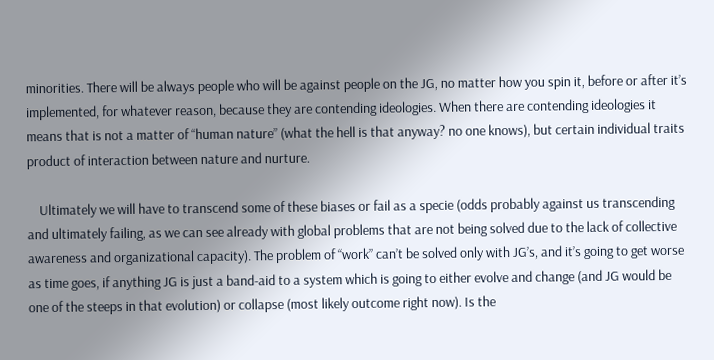minorities. There will be always people who will be against people on the JG, no matter how you spin it, before or after it’s implemented, for whatever reason, because they are contending ideologies. When there are contending ideologies it means that is not a matter of “human nature” (what the hell is that anyway? no one knows), but certain individual traits product of interaction between nature and nurture.

    Ultimately we will have to transcend some of these biases or fail as a specie (odds probably against us transcending and ultimately failing, as we can see already with global problems that are not being solved due to the lack of collective awareness and organizational capacity). The problem of “work” can’t be solved only with JG’s, and it’s going to get worse as time goes, if anything JG is just a band-aid to a system which is going to either evolve and change (and JG would be one of the steeps in that evolution) or collapse (most likely outcome right now). Is the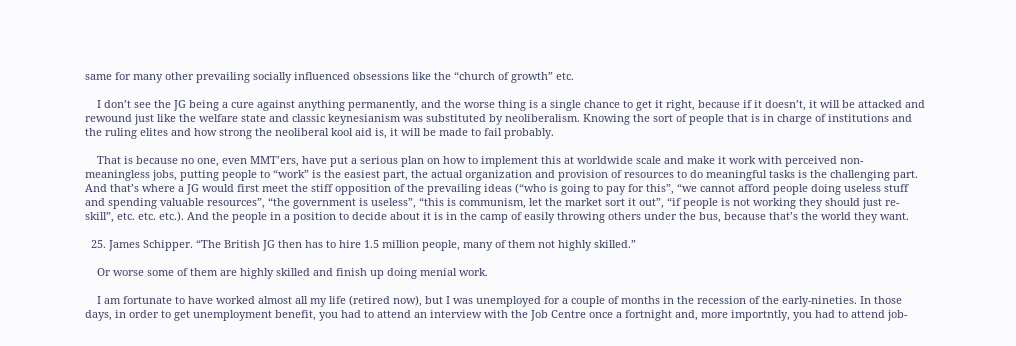same for many other prevailing socially influenced obsessions like the “church of growth” etc.

    I don’t see the JG being a cure against anything permanently, and the worse thing is a single chance to get it right, because if it doesn’t, it will be attacked and rewound just like the welfare state and classic keynesianism was substituted by neoliberalism. Knowing the sort of people that is in charge of institutions and the ruling elites and how strong the neoliberal kool aid is, it will be made to fail probably.

    That is because no one, even MMT’ers, have put a serious plan on how to implement this at worldwide scale and make it work with perceived non-meaningless jobs, putting people to “work” is the easiest part, the actual organization and provision of resources to do meaningful tasks is the challenging part. And that’s where a JG would first meet the stiff opposition of the prevailing ideas (“who is going to pay for this”, “we cannot afford people doing useless stuff and spending valuable resources”, “the government is useless”, “this is communism, let the market sort it out”, “if people is not working they should just re-skill”, etc. etc. etc.). And the people in a position to decide about it is in the camp of easily throwing others under the bus, because that’s the world they want.

  25. James Schipper. “The British JG then has to hire 1.5 million people, many of them not highly skilled.”

    Or worse some of them are highly skilled and finish up doing menial work.

    I am fortunate to have worked almost all my life (retired now), but I was unemployed for a couple of months in the recession of the early-nineties. In those days, in order to get unemployment benefit, you had to attend an interview with the Job Centre once a fortnight and, more importntly, you had to attend job-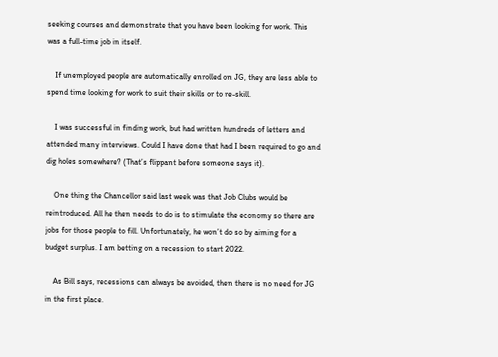seeking courses and demonstrate that you have been looking for work. This was a full-time job in itself.

    If unemployed people are automatically enrolled on JG, they are less able to spend time looking for work to suit their skills or to re-skill.

    I was successful in finding work, but had written hundreds of letters and attended many interviews. Could I have done that had I been required to go and dig holes somewhere? (That’s flippant before someone says it).

    One thing the Chancellor said last week was that Job Clubs would be reintroduced. All he then needs to do is to stimulate the economy so there are jobs for those people to fill. Unfortunately, he won’t do so by aiming for a budget surplus. I am betting on a recession to start 2022.

    As Bill says, recessions can always be avoided, then there is no need for JG in the first place.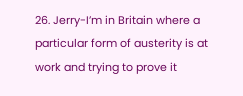26. Jerry-I’m in Britain where a particular form of austerity is at work and trying to prove it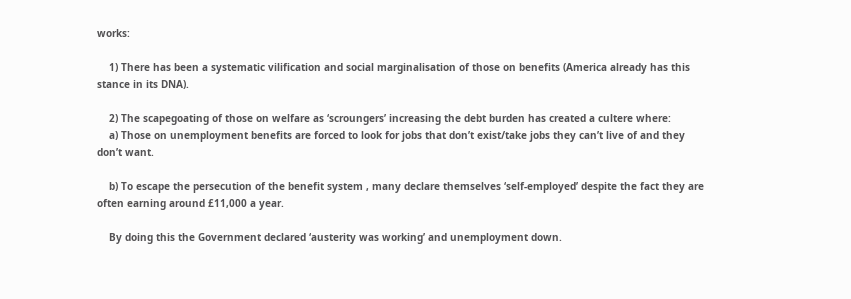works:

    1) There has been a systematic vilification and social marginalisation of those on benefits (America already has this stance in its DNA).

    2) The scapegoating of those on welfare as ‘scroungers’ increasing the debt burden has created a cultere where:
    a) Those on unemployment benefits are forced to look for jobs that don’t exist/take jobs they can’t live of and they don’t want.

    b) To escape the persecution of the benefit system , many declare themselves ‘self-employed’ despite the fact they are often earning around £11,000 a year.

    By doing this the Government declared ‘austerity was working’ and unemployment down.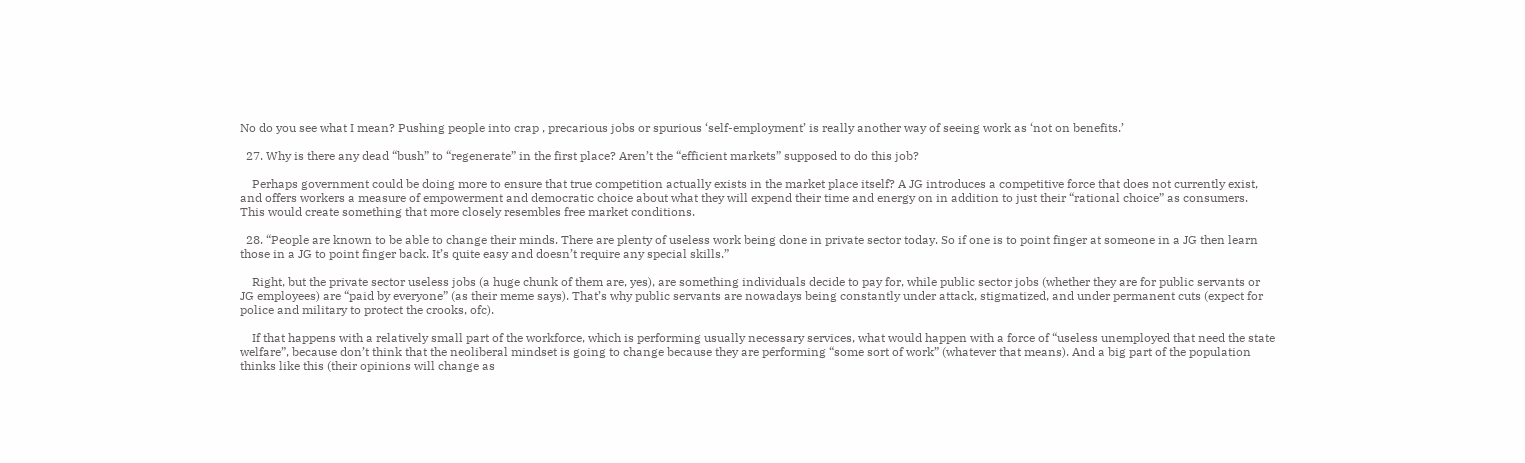No do you see what I mean? Pushing people into crap , precarious jobs or spurious ‘self-employment’ is really another way of seeing work as ‘not on benefits.’

  27. Why is there any dead “bush” to “regenerate” in the first place? Aren’t the “efficient markets” supposed to do this job?

    Perhaps government could be doing more to ensure that true competition actually exists in the market place itself? A JG introduces a competitive force that does not currently exist, and offers workers a measure of empowerment and democratic choice about what they will expend their time and energy on in addition to just their “rational choice” as consumers. This would create something that more closely resembles free market conditions.

  28. “People are known to be able to change their minds. There are plenty of useless work being done in private sector today. So if one is to point finger at someone in a JG then learn those in a JG to point finger back. It’s quite easy and doesn’t require any special skills.”

    Right, but the private sector useless jobs (a huge chunk of them are, yes), are something individuals decide to pay for, while public sector jobs (whether they are for public servants or JG employees) are “paid by everyone” (as their meme says). That’s why public servants are nowadays being constantly under attack, stigmatized, and under permanent cuts (expect for police and military to protect the crooks, ofc).

    If that happens with a relatively small part of the workforce, which is performing usually necessary services, what would happen with a force of “useless unemployed that need the state welfare”, because don’t think that the neoliberal mindset is going to change because they are performing “some sort of work” (whatever that means). And a big part of the population thinks like this (their opinions will change as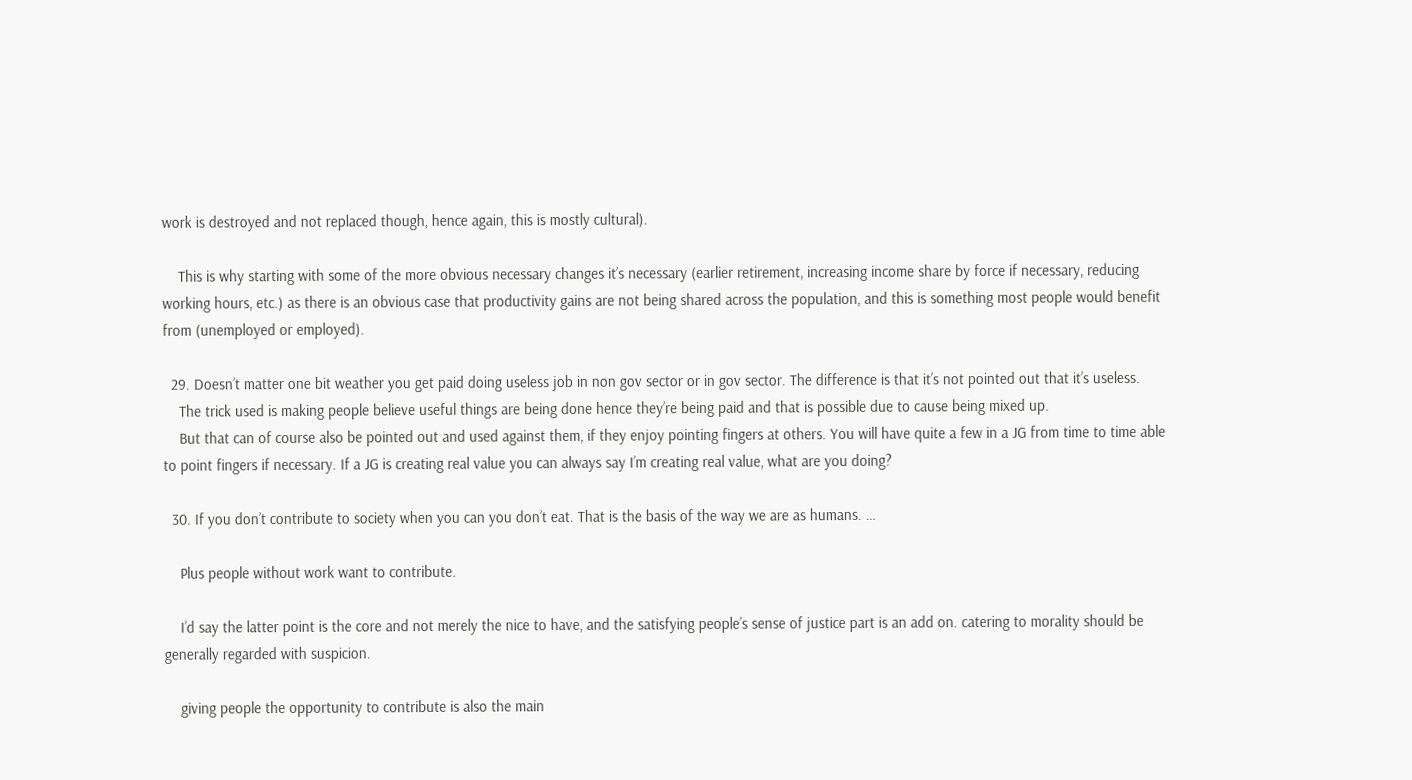work is destroyed and not replaced though, hence again, this is mostly cultural).

    This is why starting with some of the more obvious necessary changes it’s necessary (earlier retirement, increasing income share by force if necessary, reducing working hours, etc.) as there is an obvious case that productivity gains are not being shared across the population, and this is something most people would benefit from (unemployed or employed).

  29. Doesn’t matter one bit weather you get paid doing useless job in non gov sector or in gov sector. The difference is that it’s not pointed out that it’s useless.
    The trick used is making people believe useful things are being done hence they’re being paid and that is possible due to cause being mixed up.
    But that can of course also be pointed out and used against them, if they enjoy pointing fingers at others. You will have quite a few in a JG from time to time able to point fingers if necessary. If a JG is creating real value you can always say I’m creating real value, what are you doing?

  30. If you don’t contribute to society when you can you don’t eat. That is the basis of the way we are as humans. …

    Plus people without work want to contribute.

    I’d say the latter point is the core and not merely the nice to have, and the satisfying people’s sense of justice part is an add on. catering to morality should be generally regarded with suspicion.

    giving people the opportunity to contribute is also the main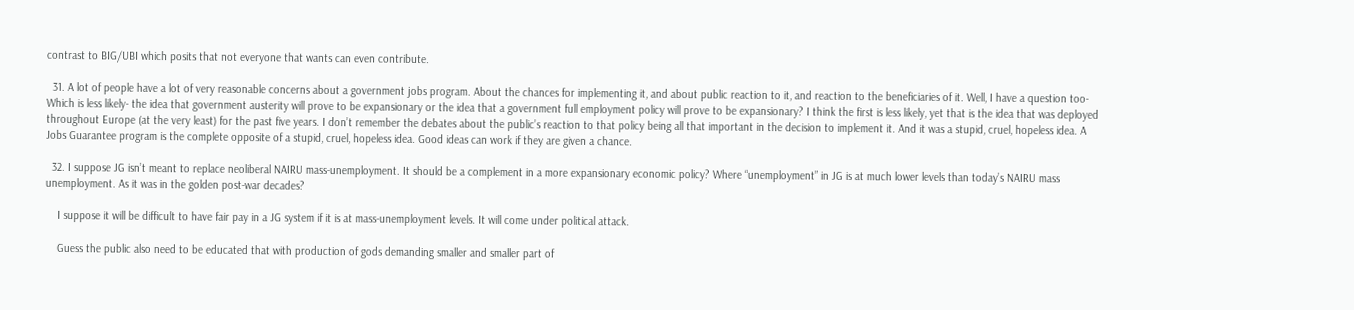contrast to BIG/UBI which posits that not everyone that wants can even contribute.

  31. A lot of people have a lot of very reasonable concerns about a government jobs program. About the chances for implementing it, and about public reaction to it, and reaction to the beneficiaries of it. Well, I have a question too- Which is less likely- the idea that government austerity will prove to be expansionary or the idea that a government full employment policy will prove to be expansionary? I think the first is less likely, yet that is the idea that was deployed throughout Europe (at the very least) for the past five years. I don’t remember the debates about the public’s reaction to that policy being all that important in the decision to implement it. And it was a stupid, cruel, hopeless idea. A Jobs Guarantee program is the complete opposite of a stupid, cruel, hopeless idea. Good ideas can work if they are given a chance.

  32. I suppose JG isn’t meant to replace neoliberal NAIRU mass-unemployment. It should be a complement in a more expansionary economic policy? Where “unemployment” in JG is at much lower levels than today’s NAIRU mass unemployment. As it was in the golden post-war decades?

    I suppose it will be difficult to have fair pay in a JG system if it is at mass-unemployment levels. It will come under political attack.

    Guess the public also need to be educated that with production of gods demanding smaller and smaller part of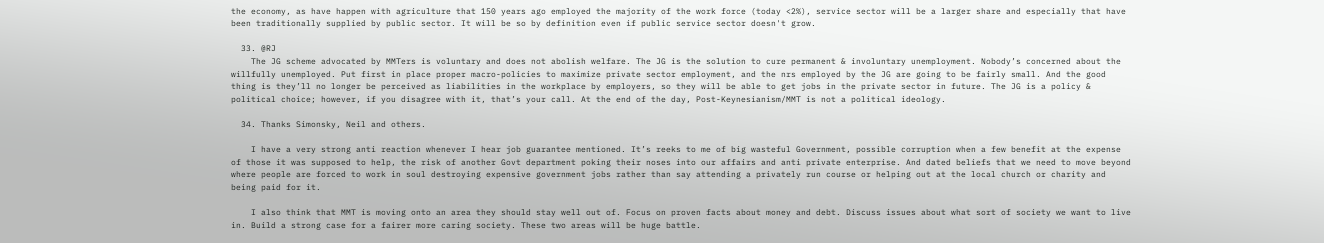the economy, as have happen with agriculture that 150 years ago employed the majority of the work force (today <2%), service sector will be a larger share and especially that have been traditionally supplied by public sector. It will be so by definition even if public service sector doesn't grow.

  33. @RJ
    The JG scheme advocated by MMTers is voluntary and does not abolish welfare. The JG is the solution to cure permanent & involuntary unemployment. Nobody’s concerned about the willfully unemployed. Put first in place proper macro-policies to maximize private sector employment, and the nrs employed by the JG are going to be fairly small. And the good thing is they’ll no longer be perceived as liabilities in the workplace by employers, so they will be able to get jobs in the private sector in future. The JG is a policy & political choice; however, if you disagree with it, that’s your call. At the end of the day, Post-Keynesianism/MMT is not a political ideology.

  34. Thanks Simonsky, Neil and others.

    I have a very strong anti reaction whenever I hear job guarantee mentioned. It’s reeks to me of big wasteful Government, possible corruption when a few benefit at the expense of those it was supposed to help, the risk of another Govt department poking their noses into our affairs and anti private enterprise. And dated beliefs that we need to move beyond where people are forced to work in soul destroying expensive government jobs rather than say attending a privately run course or helping out at the local church or charity and being paid for it.

    I also think that MMT is moving onto an area they should stay well out of. Focus on proven facts about money and debt. Discuss issues about what sort of society we want to live in. Build a strong case for a fairer more caring society. These two areas will be huge battle.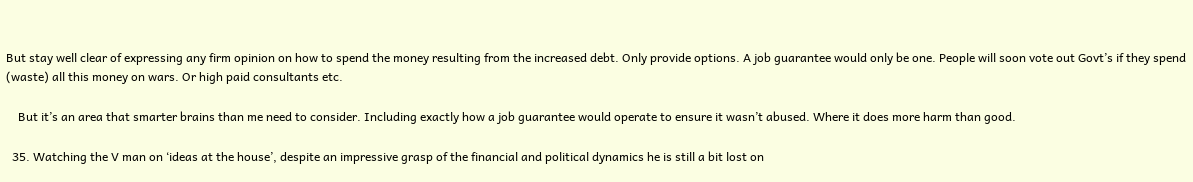But stay well clear of expressing any firm opinion on how to spend the money resulting from the increased debt. Only provide options. A job guarantee would only be one. People will soon vote out Govt’s if they spend (waste) all this money on wars. Or high paid consultants etc.

    But it’s an area that smarter brains than me need to consider. Including exactly how a job guarantee would operate to ensure it wasn’t abused. Where it does more harm than good.

  35. Watching the V man on ‘ideas at the house’, despite an impressive grasp of the financial and political dynamics he is still a bit lost on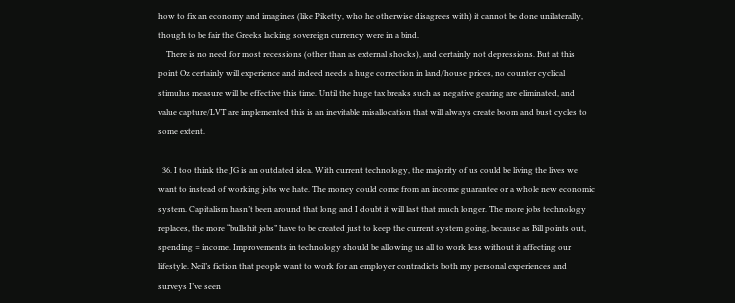how to fix an economy and imagines (like Piketty, who he otherwise disagrees with) it cannot be done unilaterally, though to be fair the Greeks lacking sovereign currency were in a bind.
    There is no need for most recessions (other than as external shocks), and certainly not depressions. But at this point Oz certainly will experience and indeed needs a huge correction in land/house prices, no counter cyclical stimulus measure will be effective this time. Until the huge tax breaks such as negative gearing are eliminated, and value capture/LVT are implemented this is an inevitable misallocation that will always create boom and bust cycles to some extent.

  36. I too think the JG is an outdated idea. With current technology, the majority of us could be living the lives we want to instead of working jobs we hate. The money could come from an income guarantee or a whole new economic system. Capitalism hasn’t been around that long and I doubt it will last that much longer. The more jobs technology replaces, the more “bullshit jobs” have to be created just to keep the current system going, because as Bill points out, spending = income. Improvements in technology should be allowing us all to work less without it affecting our lifestyle. Neil’s fiction that people want to work for an employer contradicts both my personal experiences and surveys I’ve seen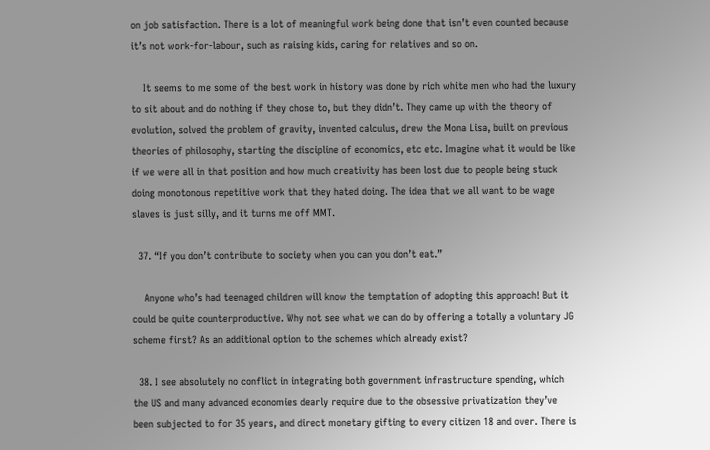on job satisfaction. There is a lot of meaningful work being done that isn’t even counted because it’s not work-for-labour, such as raising kids, caring for relatives and so on.

    It seems to me some of the best work in history was done by rich white men who had the luxury to sit about and do nothing if they chose to, but they didn’t. They came up with the theory of evolution, solved the problem of gravity, invented calculus, drew the Mona Lisa, built on previous theories of philosophy, starting the discipline of economics, etc etc. Imagine what it would be like if we were all in that position and how much creativity has been lost due to people being stuck doing monotonous repetitive work that they hated doing. The idea that we all want to be wage slaves is just silly, and it turns me off MMT.

  37. “If you don’t contribute to society when you can you don’t eat.”

    Anyone who’s had teenaged children will know the temptation of adopting this approach! But it could be quite counterproductive. Why not see what we can do by offering a totally a voluntary JG scheme first? As an additional option to the schemes which already exist?

  38. I see absolutely no conflict in integrating both government infrastructure spending, which the US and many advanced economies dearly require due to the obsessive privatization they’ve been subjected to for 35 years, and direct monetary gifting to every citizen 18 and over. There is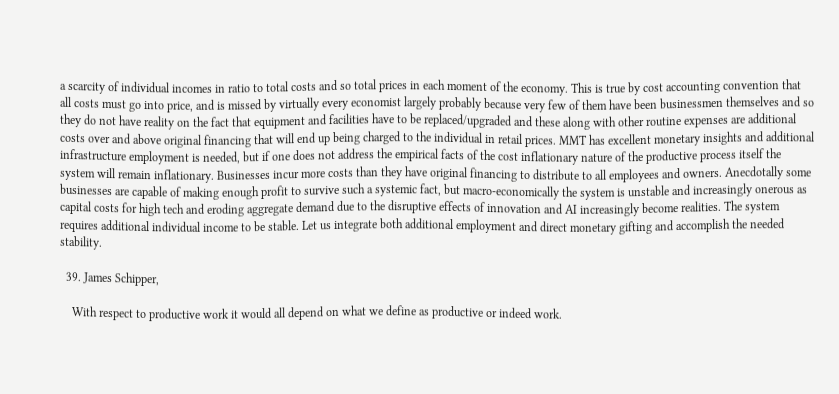a scarcity of individual incomes in ratio to total costs and so total prices in each moment of the economy. This is true by cost accounting convention that all costs must go into price, and is missed by virtually every economist largely probably because very few of them have been businessmen themselves and so they do not have reality on the fact that equipment and facilities have to be replaced/upgraded and these along with other routine expenses are additional costs over and above original financing that will end up being charged to the individual in retail prices. MMT has excellent monetary insights and additional infrastructure employment is needed, but if one does not address the empirical facts of the cost inflationary nature of the productive process itself the system will remain inflationary. Businesses incur more costs than they have original financing to distribute to all employees and owners. Anecdotally some businesses are capable of making enough profit to survive such a systemic fact, but macro-economically the system is unstable and increasingly onerous as capital costs for high tech and eroding aggregate demand due to the disruptive effects of innovation and AI increasingly become realities. The system requires additional individual income to be stable. Let us integrate both additional employment and direct monetary gifting and accomplish the needed stability.

  39. James Schipper,

    With respect to productive work it would all depend on what we define as productive or indeed work.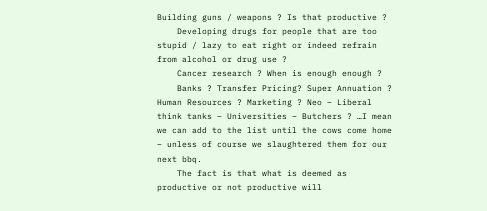Building guns / weapons ? Is that productive ?
    Developing drugs for people that are too stupid / lazy to eat right or indeed refrain from alcohol or drug use ?
    Cancer research ? When is enough enough ?
    Banks ? Transfer Pricing? Super Annuation ? Human Resources ? Marketing ? Neo – Liberal think tanks – Universities – Butchers ? …I mean we can add to the list until the cows come home – unless of course we slaughtered them for our next bbq.
    The fact is that what is deemed as productive or not productive will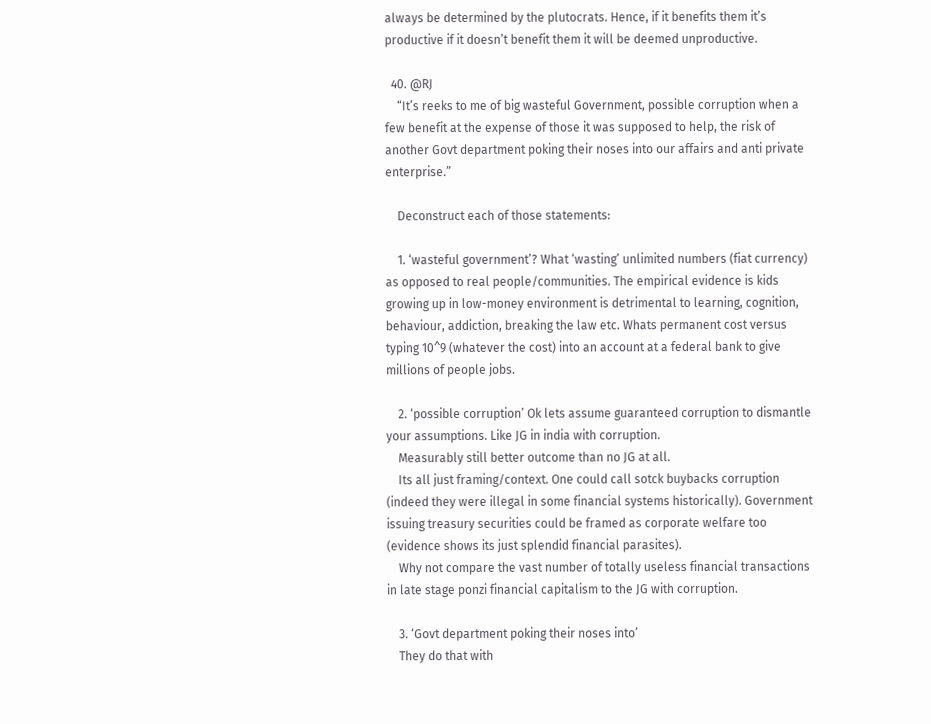always be determined by the plutocrats. Hence, if it benefits them it’s productive if it doesn’t benefit them it will be deemed unproductive.

  40. @RJ
    “It’s reeks to me of big wasteful Government, possible corruption when a few benefit at the expense of those it was supposed to help, the risk of another Govt department poking their noses into our affairs and anti private enterprise.”

    Deconstruct each of those statements:

    1. ‘wasteful government’? What ‘wasting’ unlimited numbers (fiat currency) as opposed to real people/communities. The empirical evidence is kids growing up in low-money environment is detrimental to learning, cognition, behaviour, addiction, breaking the law etc. Whats permanent cost versus typing 10^9 (whatever the cost) into an account at a federal bank to give millions of people jobs.

    2. ‘possible corruption’ Ok lets assume guaranteed corruption to dismantle your assumptions. Like JG in india with corruption.
    Measurably still better outcome than no JG at all.
    Its all just framing/context. One could call sotck buybacks corruption (indeed they were illegal in some financial systems historically). Government issuing treasury securities could be framed as corporate welfare too (evidence shows its just splendid financial parasites).
    Why not compare the vast number of totally useless financial transactions in late stage ponzi financial capitalism to the JG with corruption.

    3. ‘Govt department poking their noses into’
    They do that with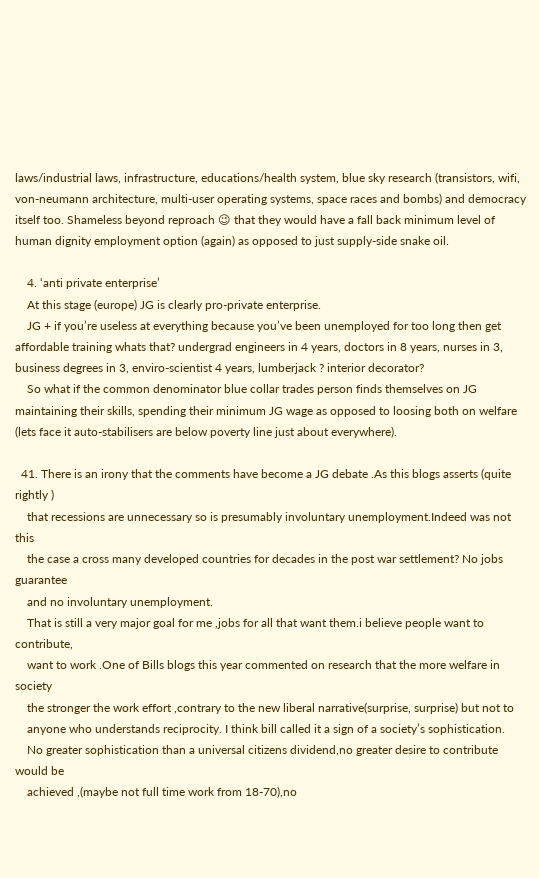laws/industrial laws, infrastructure, educations/health system, blue sky research (transistors, wifi, von-neumann architecture, multi-user operating systems, space races and bombs) and democracy itself too. Shameless beyond reproach 😉 that they would have a fall back minimum level of human dignity employment option (again) as opposed to just supply-side snake oil.

    4. ‘anti private enterprise’
    At this stage (europe) JG is clearly pro-private enterprise.
    JG + if you’re useless at everything because you’ve been unemployed for too long then get affordable training whats that? undergrad engineers in 4 years, doctors in 8 years, nurses in 3, business degrees in 3, enviro-scientist 4 years, lumberjack ? interior decorator?
    So what if the common denominator blue collar trades person finds themselves on JG maintaining their skills, spending their minimum JG wage as opposed to loosing both on welfare (lets face it auto-stabilisers are below poverty line just about everywhere).

  41. There is an irony that the comments have become a JG debate .As this blogs asserts (quite rightly )
    that recessions are unnecessary so is presumably involuntary unemployment.Indeed was not this
    the case a cross many developed countries for decades in the post war settlement? No jobs guarantee
    and no involuntary unemployment.
    That is still a very major goal for me ,jobs for all that want them.i believe people want to contribute,
    want to work .One of Bills blogs this year commented on research that the more welfare in society
    the stronger the work effort ,contrary to the new liberal narrative(surprise, surprise) but not to
    anyone who understands reciprocity. I think bill called it a sign of a society’s sophistication.
    No greater sophistication than a universal citizens dividend,no greater desire to contribute would be
    achieved ,(maybe not full time work from 18-70),no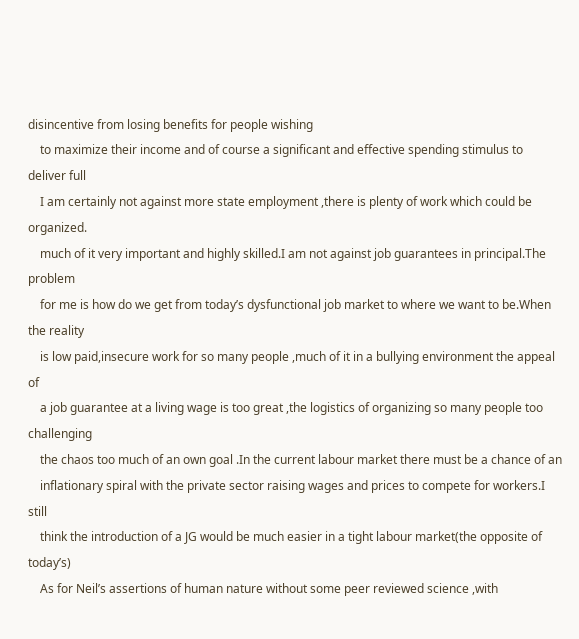disincentive from losing benefits for people wishing
    to maximize their income and of course a significant and effective spending stimulus to deliver full
    I am certainly not against more state employment ,there is plenty of work which could be organized.
    much of it very important and highly skilled.I am not against job guarantees in principal.The problem
    for me is how do we get from today’s dysfunctional job market to where we want to be.When the reality
    is low paid,insecure work for so many people ,much of it in a bullying environment the appeal of
    a job guarantee at a living wage is too great ,the logistics of organizing so many people too challenging
    the chaos too much of an own goal .In the current labour market there must be a chance of an
    inflationary spiral with the private sector raising wages and prices to compete for workers.I still
    think the introduction of a JG would be much easier in a tight labour market(the opposite of today’s)
    As for Neil’s assertions of human nature without some peer reviewed science ,with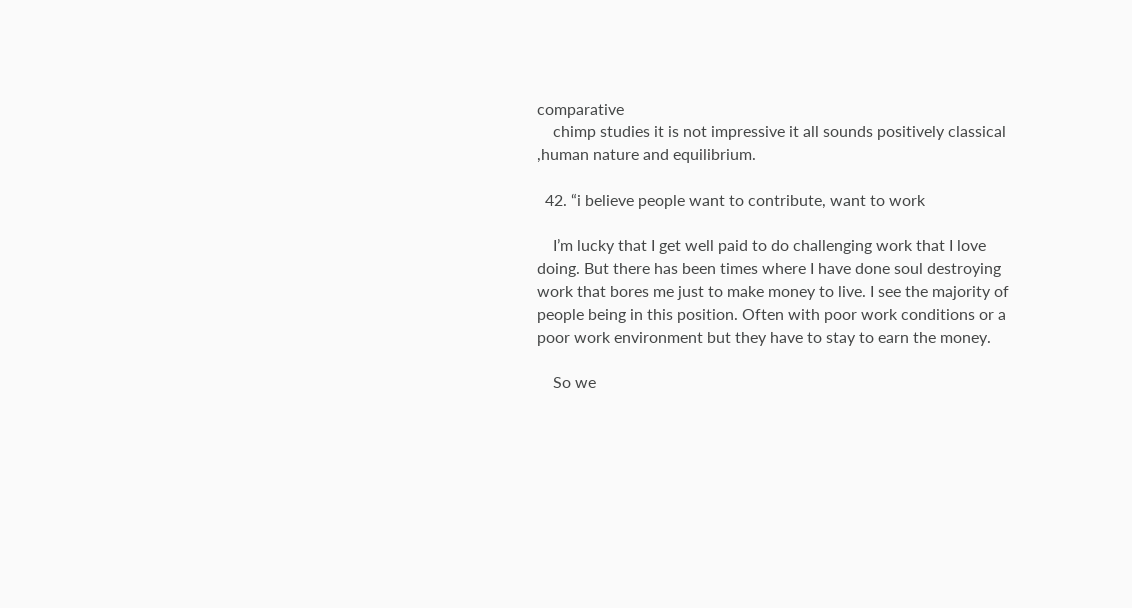comparative
    chimp studies it is not impressive it all sounds positively classical ,human nature and equilibrium.

  42. “i believe people want to contribute, want to work

    I’m lucky that I get well paid to do challenging work that I love doing. But there has been times where I have done soul destroying work that bores me just to make money to live. I see the majority of people being in this position. Often with poor work conditions or a poor work environment but they have to stay to earn the money.

    So we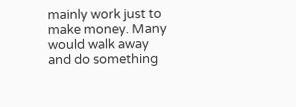mainly work just to make money. Many would walk away and do something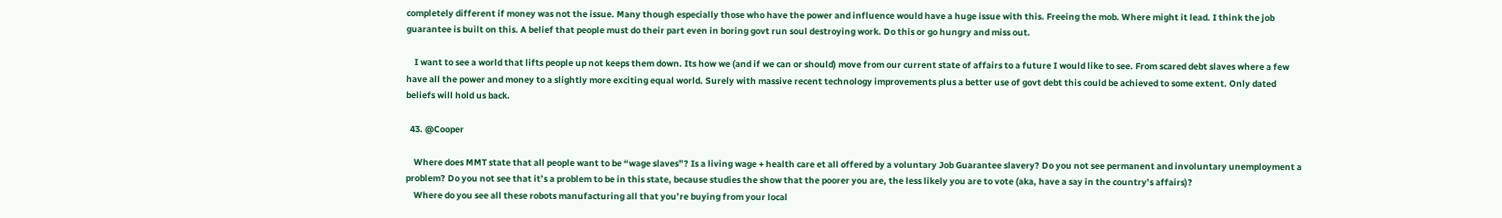completely different if money was not the issue. Many though especially those who have the power and influence would have a huge issue with this. Freeing the mob. Where might it lead. I think the job guarantee is built on this. A belief that people must do their part even in boring govt run soul destroying work. Do this or go hungry and miss out.

    I want to see a world that lifts people up not keeps them down. Its how we (and if we can or should) move from our current state of affairs to a future I would like to see. From scared debt slaves where a few have all the power and money to a slightly more exciting equal world. Surely with massive recent technology improvements plus a better use of govt debt this could be achieved to some extent. Only dated beliefs will hold us back.

  43. @Cooper

    Where does MMT state that all people want to be “wage slaves”? Is a living wage + health care et all offered by a voluntary Job Guarantee slavery? Do you not see permanent and involuntary unemployment a problem? Do you not see that it’s a problem to be in this state, because studies the show that the poorer you are, the less likely you are to vote (aka, have a say in the country’s affairs)?
    Where do you see all these robots manufacturing all that you’re buying from your local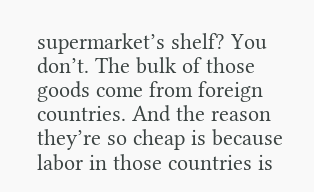supermarket’s shelf? You don’t. The bulk of those goods come from foreign countries. And the reason they’re so cheap is because labor in those countries is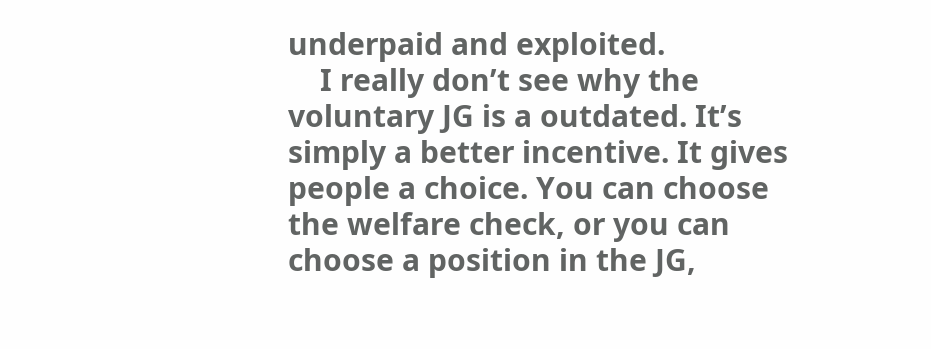underpaid and exploited.
    I really don’t see why the voluntary JG is a outdated. It’s simply a better incentive. It gives people a choice. You can choose the welfare check, or you can choose a position in the JG,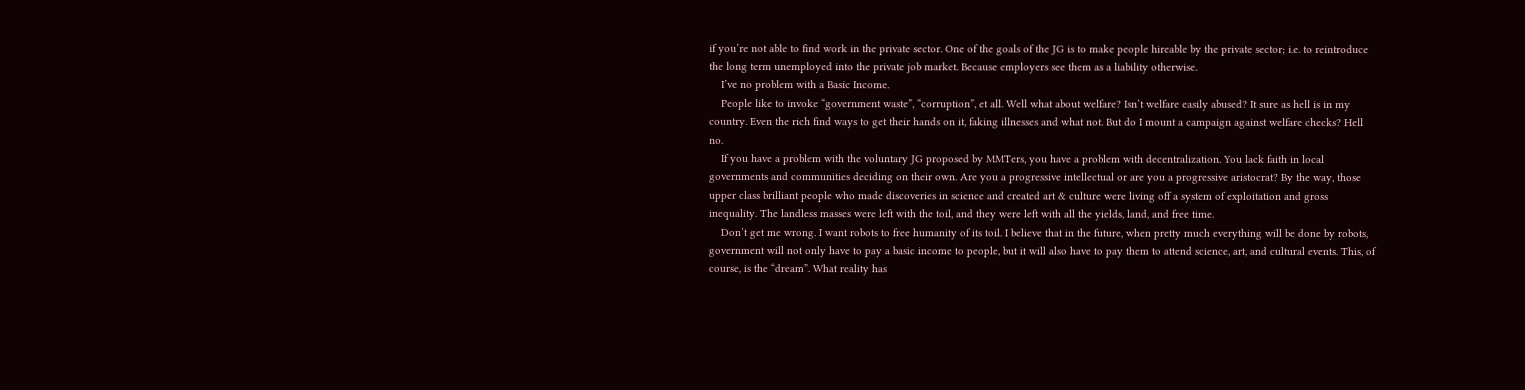if you’re not able to find work in the private sector. One of the goals of the JG is to make people hireable by the private sector; i.e. to reintroduce the long term unemployed into the private job market. Because employers see them as a liability otherwise.
    I’ve no problem with a Basic Income.
    People like to invoke “government waste”, “corruption”, et all. Well what about welfare? Isn’t welfare easily abused? It sure as hell is in my country. Even the rich find ways to get their hands on it, faking illnesses and what not. But do I mount a campaign against welfare checks? Hell no.
    If you have a problem with the voluntary JG proposed by MMTers, you have a problem with decentralization. You lack faith in local governments and communities deciding on their own. Are you a progressive intellectual or are you a progressive aristocrat? By the way, those upper class brilliant people who made discoveries in science and created art & culture were living off a system of exploitation and gross inequality. The landless masses were left with the toil, and they were left with all the yields, land, and free time.
    Don’t get me wrong. I want robots to free humanity of its toil. I believe that in the future, when pretty much everything will be done by robots, government will not only have to pay a basic income to people, but it will also have to pay them to attend science, art, and cultural events. This, of course, is the “dream”. What reality has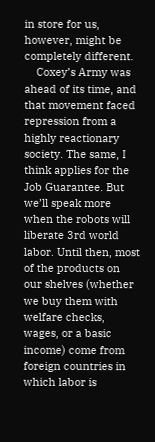in store for us, however, might be completely different.
    Coxey’s Army was ahead of its time, and that movement faced repression from a highly reactionary society. The same, I think applies for the Job Guarantee. But we’ll speak more when the robots will liberate 3rd world labor. Until then, most of the products on our shelves (whether we buy them with welfare checks, wages, or a basic income) come from foreign countries in which labor is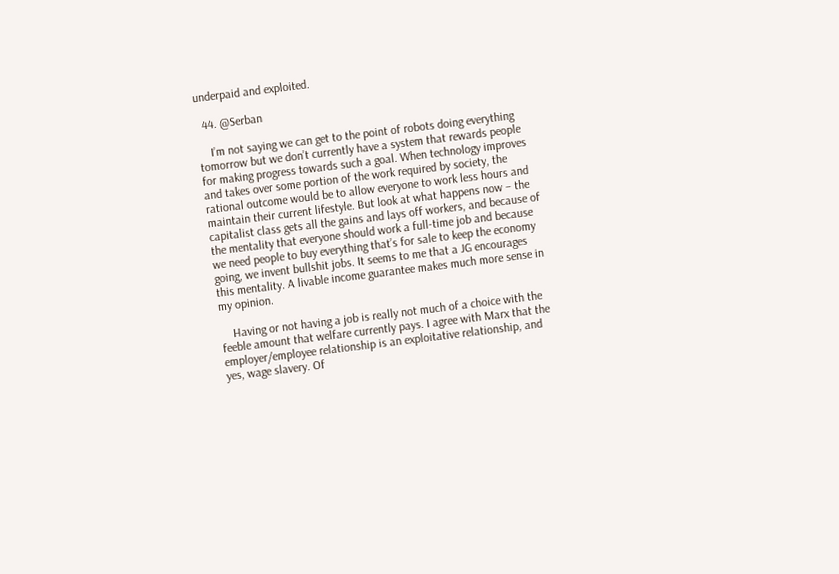underpaid and exploited.

  44. @Serban

    I’m not saying we can get to the point of robots doing everything tomorrow but we don’t currently have a system that rewards people for making progress towards such a goal. When technology improves and takes over some portion of the work required by society, the rational outcome would be to allow everyone to work less hours and maintain their current lifestyle. But look at what happens now – the capitalist class gets all the gains and lays off workers, and because of the mentality that everyone should work a full-time job and because we need people to buy everything that’s for sale to keep the economy going, we invent bullshit jobs. It seems to me that a JG encourages this mentality. A livable income guarantee makes much more sense in my opinion.

    Having or not having a job is really not much of a choice with the feeble amount that welfare currently pays. I agree with Marx that the employer/employee relationship is an exploitative relationship, and yes, wage slavery. Of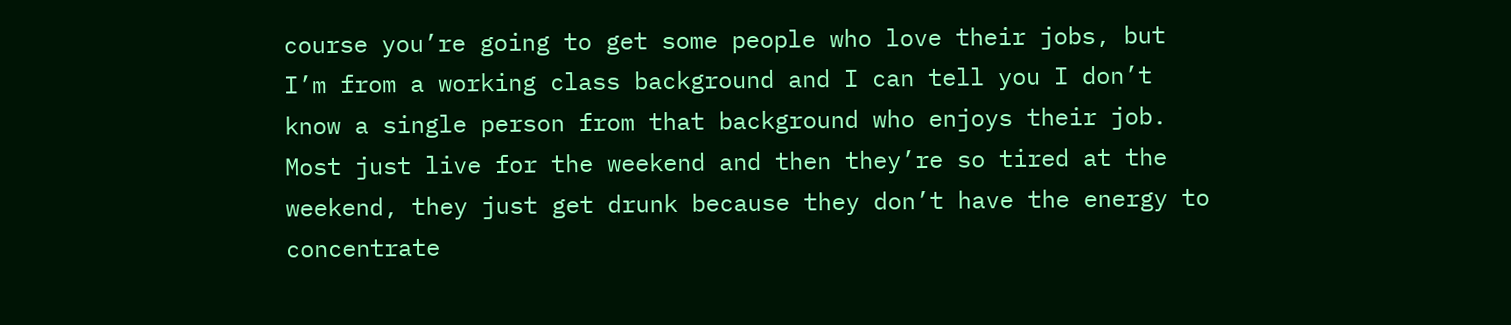course you’re going to get some people who love their jobs, but I’m from a working class background and I can tell you I don’t know a single person from that background who enjoys their job. Most just live for the weekend and then they’re so tired at the weekend, they just get drunk because they don’t have the energy to concentrate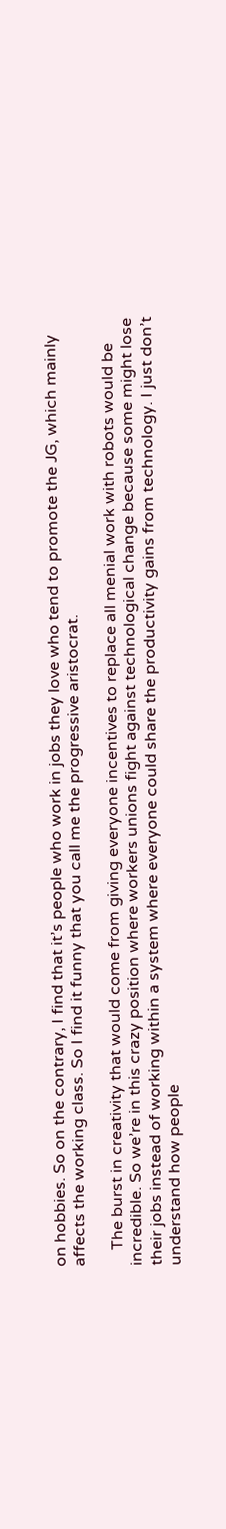on hobbies. So on the contrary, I find that it’s people who work in jobs they love who tend to promote the JG, which mainly affects the working class. So I find it funny that you call me the progressive aristocrat.

    The burst in creativity that would come from giving everyone incentives to replace all menial work with robots would be incredible. So we’re in this crazy position where workers unions fight against technological change because some might lose their jobs instead of working within a system where everyone could share the productivity gains from technology. I just don’t understand how people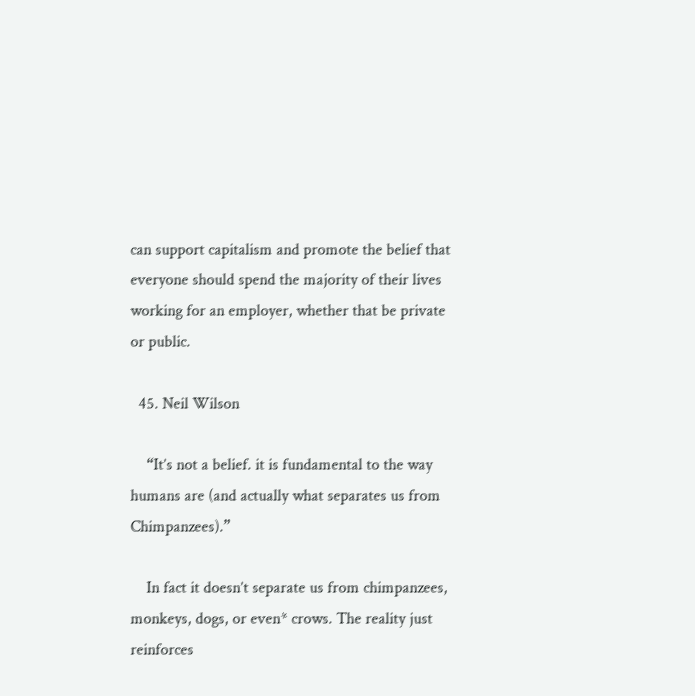can support capitalism and promote the belief that everyone should spend the majority of their lives working for an employer, whether that be private or public.

  45. Neil Wilson

    “It’s not a belief. it is fundamental to the way humans are (and actually what separates us from Chimpanzees).”

    In fact it doesn’t separate us from chimpanzees, monkeys, dogs, or even* crows. The reality just reinforces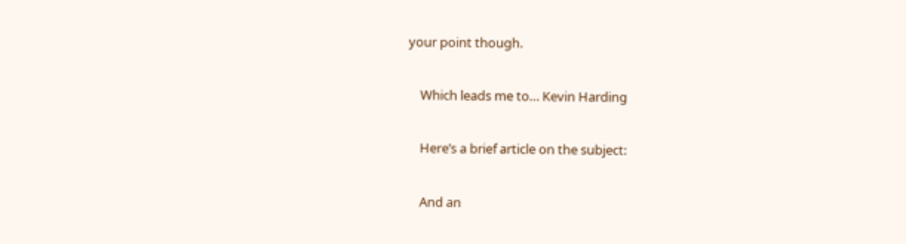your point though.

    Which leads me to… Kevin Harding

    Here’s a brief article on the subject:

    And an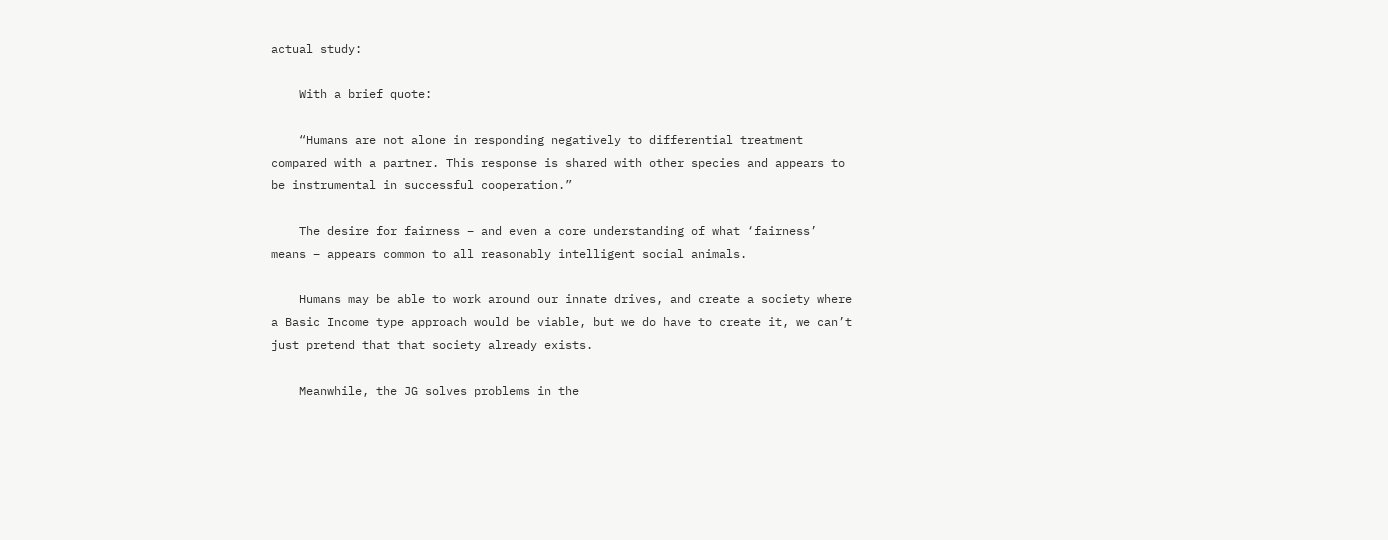actual study:

    With a brief quote:

    “Humans are not alone in responding negatively to differential treatment compared with a partner. This response is shared with other species and appears to be instrumental in successful cooperation.”

    The desire for fairness – and even a core understanding of what ‘fairness’ means – appears common to all reasonably intelligent social animals.

    Humans may be able to work around our innate drives, and create a society where a Basic Income type approach would be viable, but we do have to create it, we can’t just pretend that that society already exists.

    Meanwhile, the JG solves problems in the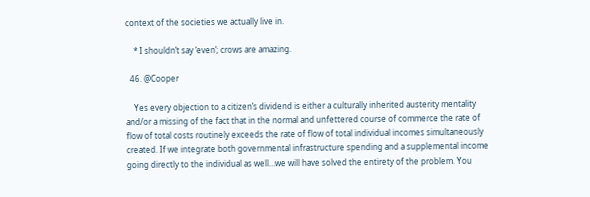context of the societies we actually live in.

    * I shouldn’t say ‘even’; crows are amazing.

  46. @Cooper

    Yes every objection to a citizen’s dividend is either a culturally inherited austerity mentality and/or a missing of the fact that in the normal and unfettered course of commerce the rate of flow of total costs routinely exceeds the rate of flow of total individual incomes simultaneously created. If we integrate both governmental infrastructure spending and a supplemental income going directly to the individual as well…we will have solved the entirety of the problem. You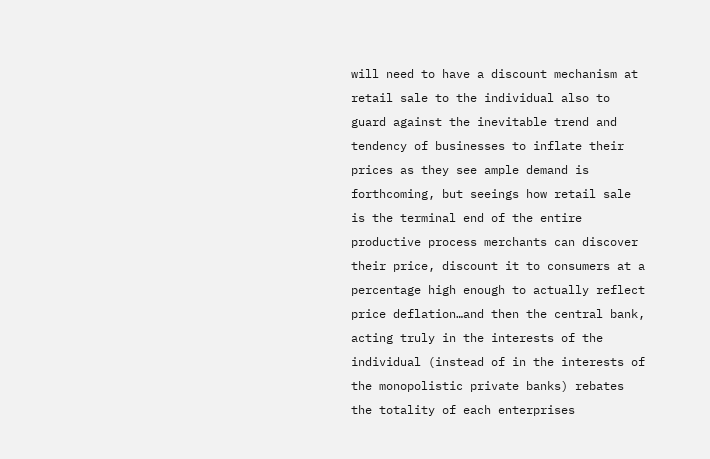will need to have a discount mechanism at retail sale to the individual also to guard against the inevitable trend and tendency of businesses to inflate their prices as they see ample demand is forthcoming, but seeings how retail sale is the terminal end of the entire productive process merchants can discover their price, discount it to consumers at a percentage high enough to actually reflect price deflation…and then the central bank, acting truly in the interests of the individual (instead of in the interests of the monopolistic private banks) rebates the totality of each enterprises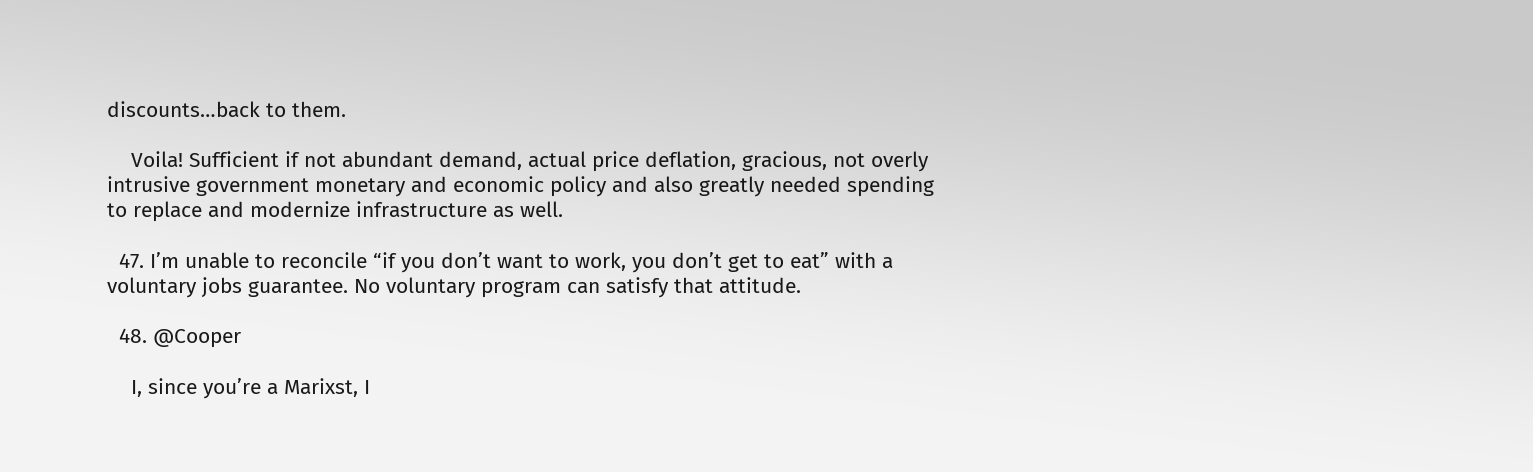discounts…back to them.

    Voila! Sufficient if not abundant demand, actual price deflation, gracious, not overly intrusive government monetary and economic policy and also greatly needed spending to replace and modernize infrastructure as well.

  47. I’m unable to reconcile “if you don’t want to work, you don’t get to eat” with a voluntary jobs guarantee. No voluntary program can satisfy that attitude.

  48. @Cooper

    I, since you’re a Marixst, I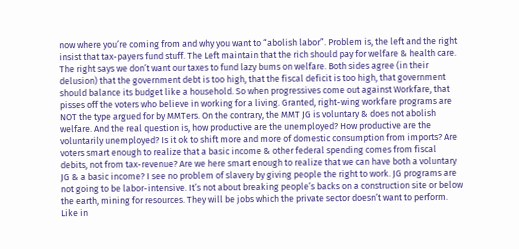now where you’re coming from and why you want to “abolish labor”. Problem is, the left and the right insist that tax-payers fund stuff. The Left maintain that the rich should pay for welfare & health care. The right says we don’t want our taxes to fund lazy bums on welfare. Both sides agree (in their delusion) that the government debt is too high, that the fiscal deficit is too high, that government should balance its budget like a household. So when progressives come out against Workfare, that pisses off the voters who believe in working for a living. Granted, right-wing workfare programs are NOT the type argued for by MMTers. On the contrary, the MMT JG is voluntary & does not abolish welfare. And the real question is, how productive are the unemployed? How productive are the voluntarily unemployed? Is it ok to shift more and more of domestic consumption from imports? Are voters smart enough to realize that a basic income & other federal spending comes from fiscal debits, not from tax-revenue? Are we here smart enough to realize that we can have both a voluntary JG & a basic income? I see no problem of slavery by giving people the right to work. JG programs are not going to be labor-intensive. It’s not about breaking people’s backs on a construction site or below the earth, mining for resources. They will be jobs which the private sector doesn’t want to perform. Like in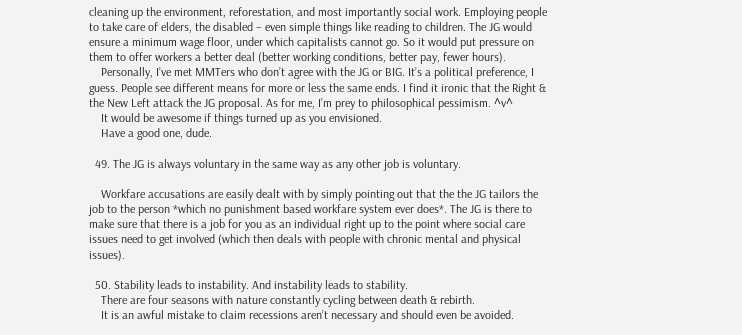cleaning up the environment, reforestation, and most importantly social work. Employing people to take care of elders, the disabled – even simple things like reading to children. The JG would ensure a minimum wage floor, under which capitalists cannot go. So it would put pressure on them to offer workers a better deal (better working conditions, better pay, fewer hours).
    Personally, I’ve met MMTers who don’t agree with the JG or BIG. It’s a political preference, I guess. People see different means for more or less the same ends. I find it ironic that the Right & the New Left attack the JG proposal. As for me, I’m prey to philosophical pessimism. ^v^
    It would be awesome if things turned up as you envisioned.
    Have a good one, dude.

  49. The JG is always voluntary in the same way as any other job is voluntary.

    Workfare accusations are easily dealt with by simply pointing out that the the JG tailors the job to the person *which no punishment based workfare system ever does*. The JG is there to make sure that there is a job for you as an individual right up to the point where social care issues need to get involved (which then deals with people with chronic mental and physical issues).

  50. Stability leads to instability. And instability leads to stability.
    There are four seasons with nature constantly cycling between death & rebirth.
    It is an awful mistake to claim recessions aren’t necessary and should even be avoided.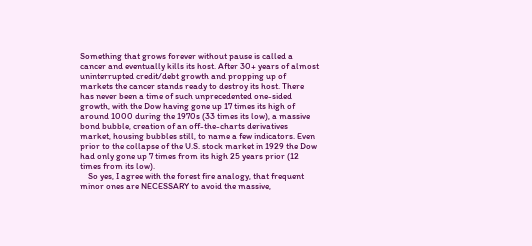Something that grows forever without pause is called a cancer and eventually kills its host. After 30+ years of almost uninterrupted credit/debt growth and propping up of markets the cancer stands ready to destroy its host. There has never been a time of such unprecedented one-sided growth, with the Dow having gone up 17 times its high of around 1000 during the 1970s (33 times its low), a massive bond bubble, creation of an off-the-charts derivatives market, housing bubbles still, to name a few indicators. Even prior to the collapse of the U.S. stock market in 1929 the Dow had only gone up 7 times from its high 25 years prior (12 times from its low).
    So yes, I agree with the forest fire analogy, that frequent minor ones are NECESSARY to avoid the massive,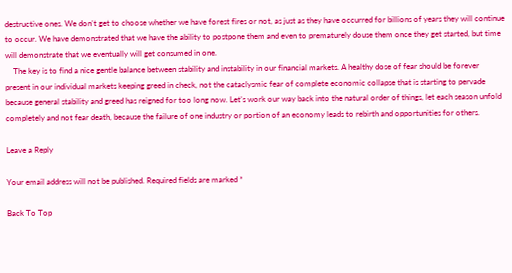destructive ones. We don’t get to choose whether we have forest fires or not, as just as they have occurred for billions of years they will continue to occur. We have demonstrated that we have the ability to postpone them and even to prematurely douse them once they get started, but time will demonstrate that we eventually will get consumed in one.
    The key is to find a nice gentle balance between stability and instability in our financial markets. A healthy dose of fear should be forever present in our individual markets keeping greed in check, not the cataclysmic fear of complete economic collapse that is starting to pervade because general stability and greed has reigned for too long now. Let’s work our way back into the natural order of things, let each season unfold completely and not fear death, because the failure of one industry or portion of an economy leads to rebirth and opportunities for others.

Leave a Reply

Your email address will not be published. Required fields are marked *

Back To Top